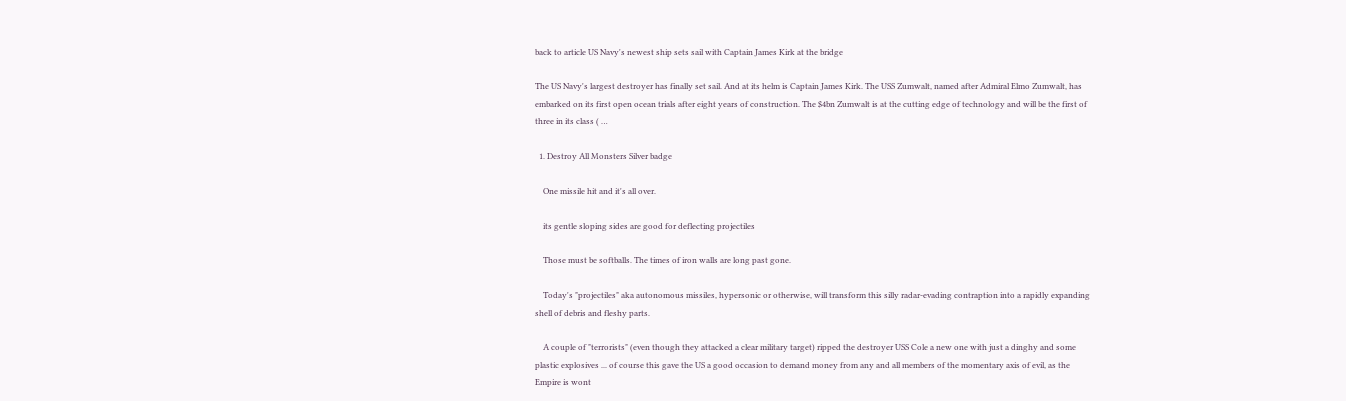back to article US Navy's newest ship sets sail with Captain James Kirk at the bridge

The US Navy's largest destroyer has finally set sail. And at its helm is Captain James Kirk. The USS Zumwalt, named after Admiral Elmo Zumwalt, has embarked on its first open ocean trials after eight years of construction. The $4bn Zumwalt is at the cutting edge of technology and will be the first of three in its class ( …

  1. Destroy All Monsters Silver badge

    One missile hit and it's all over.

    its gentle sloping sides are good for deflecting projectiles

    Those must be softballs. The times of iron walls are long past gone.

    Today's "projectiles" aka autonomous missiles, hypersonic or otherwise, will transform this silly radar-evading contraption into a rapidly expanding shell of debris and fleshy parts.

    A couple of "terrorists" (even though they attacked a clear military target) ripped the destroyer USS Cole a new one with just a dinghy and some plastic explosives ... of course this gave the US a good occasion to demand money from any and all members of the momentary axis of evil, as the Empire is wont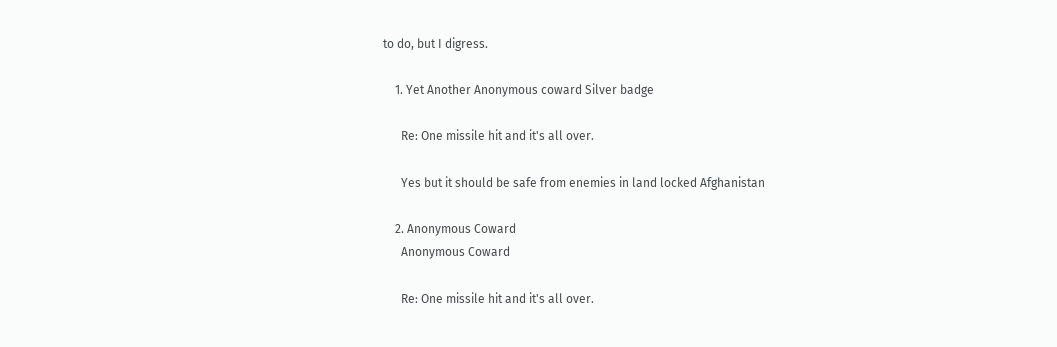to do, but I digress.

    1. Yet Another Anonymous coward Silver badge

      Re: One missile hit and it's all over.

      Yes but it should be safe from enemies in land locked Afghanistan

    2. Anonymous Coward
      Anonymous Coward

      Re: One missile hit and it's all over.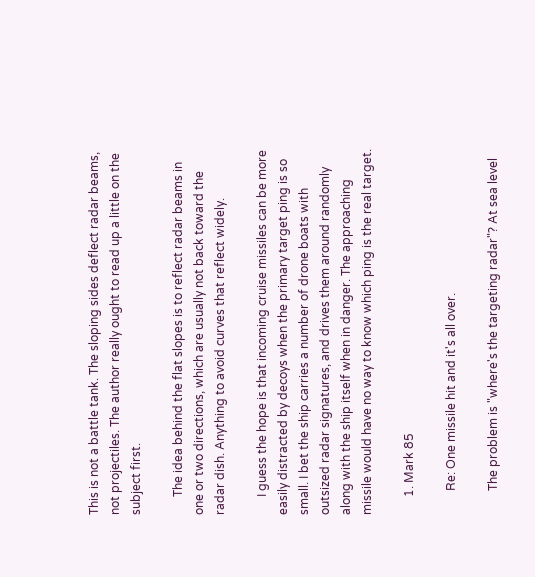This is not a battle tank. The sloping sides deflect radar beams, not projectiles. The author really ought to read up a little on the subject first.

      The idea behind the flat slopes is to reflect radar beams in one or two directions, which are usually not back toward the radar dish. Anything to avoid curves that reflect widely.

      I guess the hope is that incoming cruise missiles can be more easily distracted by decoys when the primary target ping is so small. I bet the ship carries a number of drone boats with outsized radar signatures, and drives them around randomly along with the ship itself when in danger. The approaching missile would have no way to know which ping is the real target.

      1. Mark 85

        Re: One missile hit and it's all over.

        The problem is "where's the targeting radar"? At sea level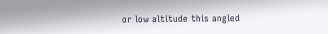or low altitude this angled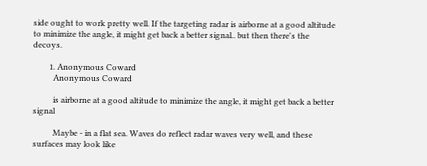side ought to work pretty well. If the targeting radar is airborne at a good altitude to minimize the angle, it might get back a better signal.. but then there's the decoys.

        1. Anonymous Coward
          Anonymous Coward

          is airborne at a good altitude to minimize the angle, it might get back a better signal

          Maybe - in a flat sea. Waves do reflect radar waves very well, and these surfaces may look like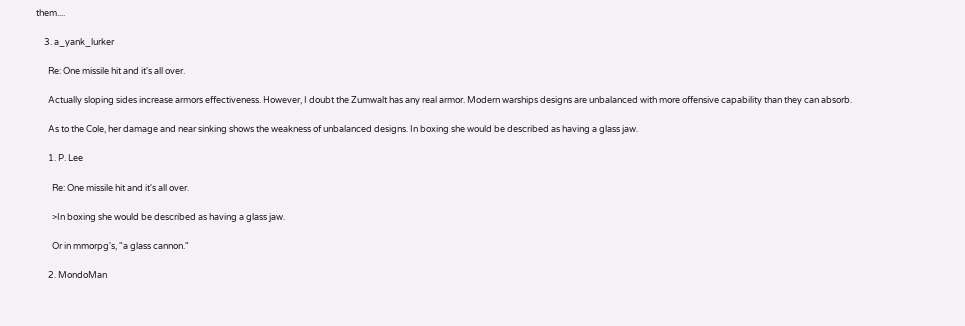them....

    3. a_yank_lurker

      Re: One missile hit and it's all over.

      Actually sloping sides increase armors effectiveness. However, I doubt the Zumwalt has any real armor. Modern warships designs are unbalanced with more offensive capability than they can absorb.

      As to the Cole, her damage and near sinking shows the weakness of unbalanced designs. In boxing she would be described as having a glass jaw.

      1. P. Lee

        Re: One missile hit and it's all over.

        >In boxing she would be described as having a glass jaw.

        Or in mmorpg's, "a glass cannon."

      2. MondoMan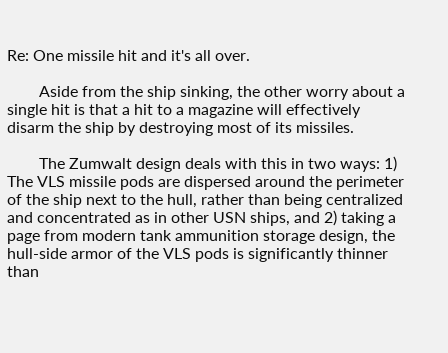Re: One missile hit and it's all over.

        Aside from the ship sinking, the other worry about a single hit is that a hit to a magazine will effectively disarm the ship by destroying most of its missiles.

        The Zumwalt design deals with this in two ways: 1) The VLS missile pods are dispersed around the perimeter of the ship next to the hull, rather than being centralized and concentrated as in other USN ships, and 2) taking a page from modern tank ammunition storage design, the hull-side armor of the VLS pods is significantly thinner than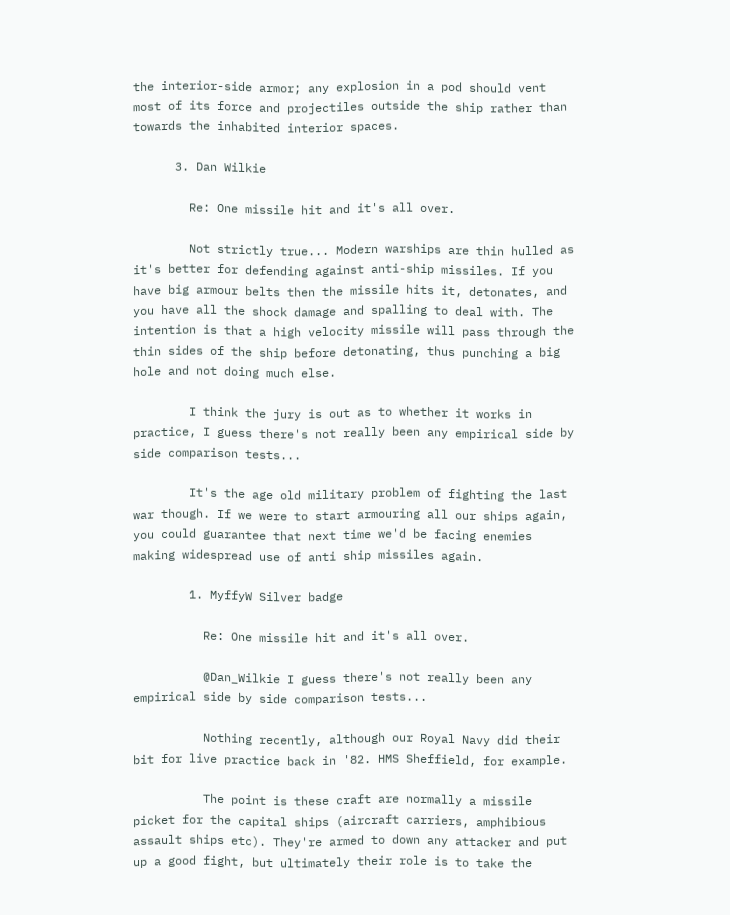the interior-side armor; any explosion in a pod should vent most of its force and projectiles outside the ship rather than towards the inhabited interior spaces.

      3. Dan Wilkie

        Re: One missile hit and it's all over.

        Not strictly true... Modern warships are thin hulled as it's better for defending against anti-ship missiles. If you have big armour belts then the missile hits it, detonates, and you have all the shock damage and spalling to deal with. The intention is that a high velocity missile will pass through the thin sides of the ship before detonating, thus punching a big hole and not doing much else.

        I think the jury is out as to whether it works in practice, I guess there's not really been any empirical side by side comparison tests...

        It's the age old military problem of fighting the last war though. If we were to start armouring all our ships again, you could guarantee that next time we'd be facing enemies making widespread use of anti ship missiles again.

        1. MyffyW Silver badge

          Re: One missile hit and it's all over.

          @Dan_Wilkie I guess there's not really been any empirical side by side comparison tests...

          Nothing recently, although our Royal Navy did their bit for live practice back in '82. HMS Sheffield, for example.

          The point is these craft are normally a missile picket for the capital ships (aircraft carriers, amphibious assault ships etc). They're armed to down any attacker and put up a good fight, but ultimately their role is to take the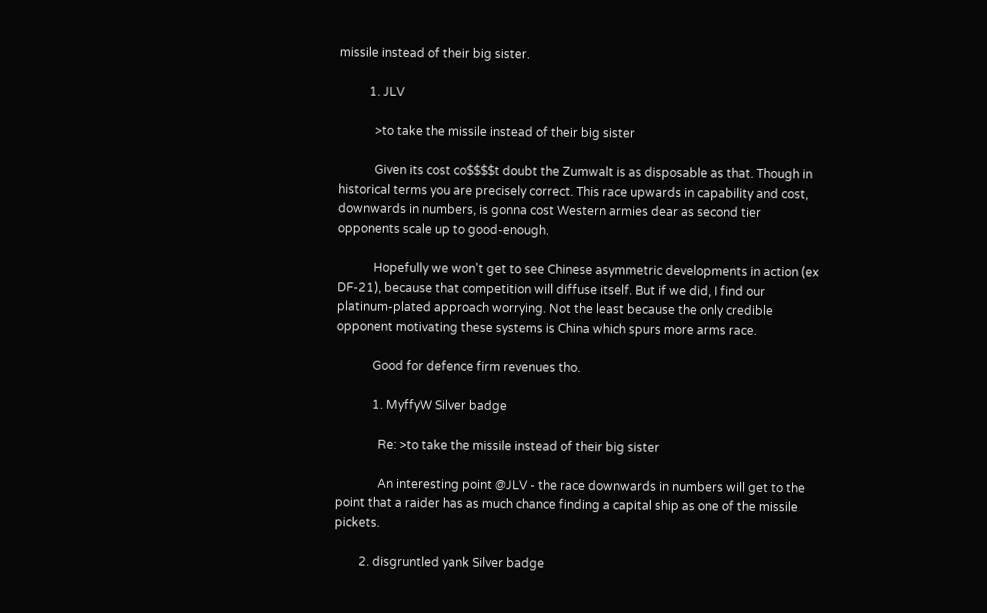missile instead of their big sister.

          1. JLV

            >to take the missile instead of their big sister

            Given its cost co$$$$t doubt the Zumwalt is as disposable as that. Though in historical terms you are precisely correct. This race upwards in capability and cost, downwards in numbers, is gonna cost Western armies dear as second tier opponents scale up to good-enough.

            Hopefully we won't get to see Chinese asymmetric developments in action (ex DF-21), because that competition will diffuse itself. But if we did, I find our platinum-plated approach worrying. Not the least because the only credible opponent motivating these systems is China which spurs more arms race.

            Good for defence firm revenues tho.

            1. MyffyW Silver badge

              Re: >to take the missile instead of their big sister

              An interesting point @JLV - the race downwards in numbers will get to the point that a raider has as much chance finding a capital ship as one of the missile pickets.

        2. disgruntled yank Silver badge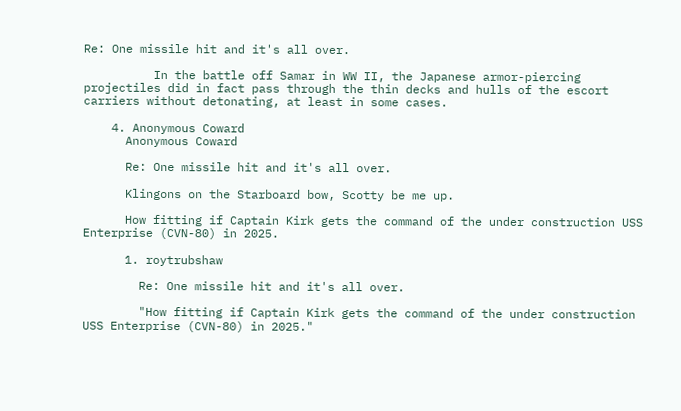Re: One missile hit and it's all over.

          In the battle off Samar in WW II, the Japanese armor-piercing projectiles did in fact pass through the thin decks and hulls of the escort carriers without detonating, at least in some cases.

    4. Anonymous Coward
      Anonymous Coward

      Re: One missile hit and it's all over.

      Klingons on the Starboard bow, Scotty be me up.

      How fitting if Captain Kirk gets the command of the under construction USS Enterprise (CVN-80) in 2025.

      1. roytrubshaw

        Re: One missile hit and it's all over.

        "How fitting if Captain Kirk gets the command of the under construction USS Enterprise (CVN-80) in 2025."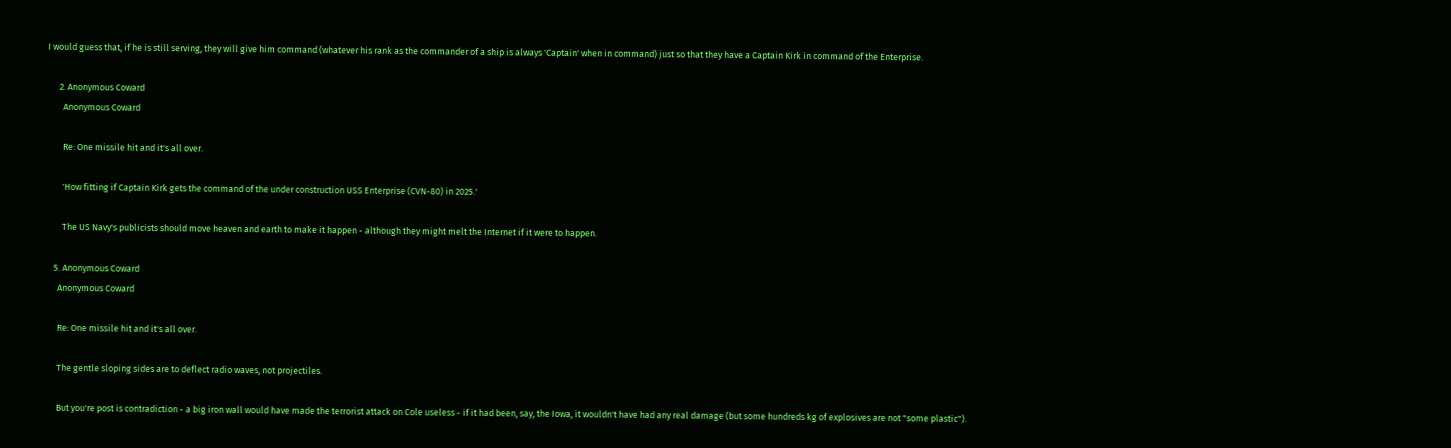I would guess that, if he is still serving, they will give him command (whatever his rank as the commander of a ship is always 'Captain' when in command) just so that they have a Captain Kirk in command of the Enterprise.

      2. Anonymous Coward
        Anonymous Coward

        Re: One missile hit and it's all over.

        'How fitting if Captain Kirk gets the command of the under construction USS Enterprise (CVN-80) in 2025.'

        The US Navy's publicists should move heaven and earth to make it happen - although they might melt the Internet if it were to happen.

    5. Anonymous Coward
      Anonymous Coward

      Re: One missile hit and it's all over.

      The gentle sloping sides are to deflect radio waves, not projectiles.

      But you're post is contradiction - a big iron wall would have made the terrorist attack on Cole useless - if it had been, say, the Iowa, it wouldn't have had any real damage (but some hundreds kg of explosives are not "some plastic").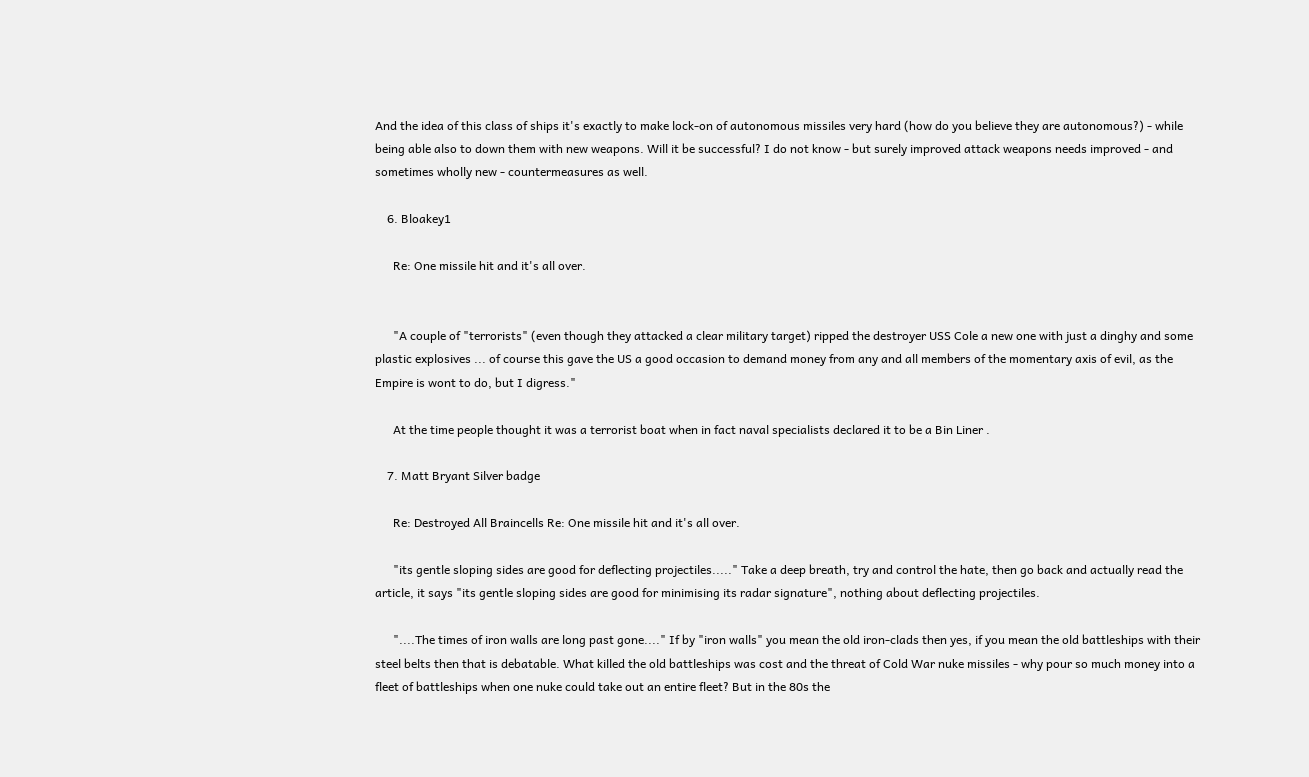And the idea of this class of ships it's exactly to make lock-on of autonomous missiles very hard (how do you believe they are autonomous?) - while being able also to down them with new weapons. Will it be successful? I do not know - but surely improved attack weapons needs improved - and sometimes wholly new - countermeasures as well.

    6. Bloakey1

      Re: One missile hit and it's all over.


      "A couple of "terrorists" (even though they attacked a clear military target) ripped the destroyer USS Cole a new one with just a dinghy and some plastic explosives ... of course this gave the US a good occasion to demand money from any and all members of the momentary axis of evil, as the Empire is wont to do, but I digress."

      At the time people thought it was a terrorist boat when in fact naval specialists declared it to be a Bin Liner .

    7. Matt Bryant Silver badge

      Re: Destroyed All Braincells Re: One missile hit and it's all over.

      "its gentle sloping sides are good for deflecting projectiles....." Take a deep breath, try and control the hate, then go back and actually read the article, it says "its gentle sloping sides are good for minimising its radar signature", nothing about deflecting projectiles.

      "....The times of iron walls are long past gone...." If by "iron walls" you mean the old iron-clads then yes, if you mean the old battleships with their steel belts then that is debatable. What killed the old battleships was cost and the threat of Cold War nuke missiles - why pour so much money into a fleet of battleships when one nuke could take out an entire fleet? But in the 80s the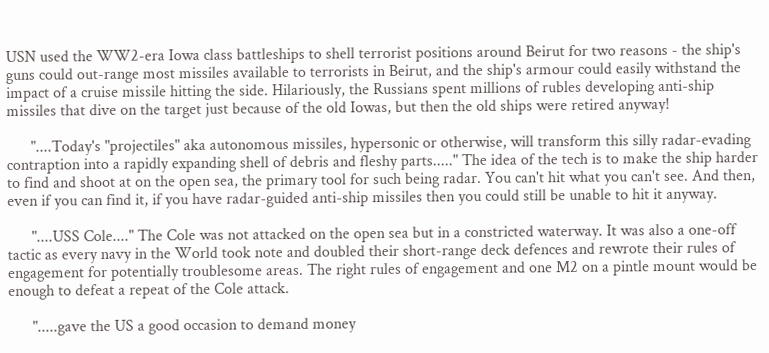USN used the WW2-era Iowa class battleships to shell terrorist positions around Beirut for two reasons - the ship's guns could out-range most missiles available to terrorists in Beirut, and the ship's armour could easily withstand the impact of a cruise missile hitting the side. Hilariously, the Russians spent millions of rubles developing anti-ship missiles that dive on the target just because of the old Iowas, but then the old ships were retired anyway!

      "....Today's "projectiles" aka autonomous missiles, hypersonic or otherwise, will transform this silly radar-evading contraption into a rapidly expanding shell of debris and fleshy parts....." The idea of the tech is to make the ship harder to find and shoot at on the open sea, the primary tool for such being radar. You can't hit what you can't see. And then, even if you can find it, if you have radar-guided anti-ship missiles then you could still be unable to hit it anyway.

      "....USS Cole...." The Cole was not attacked on the open sea but in a constricted waterway. It was also a one-off tactic as every navy in the World took note and doubled their short-range deck defences and rewrote their rules of engagement for potentially troublesome areas. The right rules of engagement and one M2 on a pintle mount would be enough to defeat a repeat of the Cole attack.

      ".....gave the US a good occasion to demand money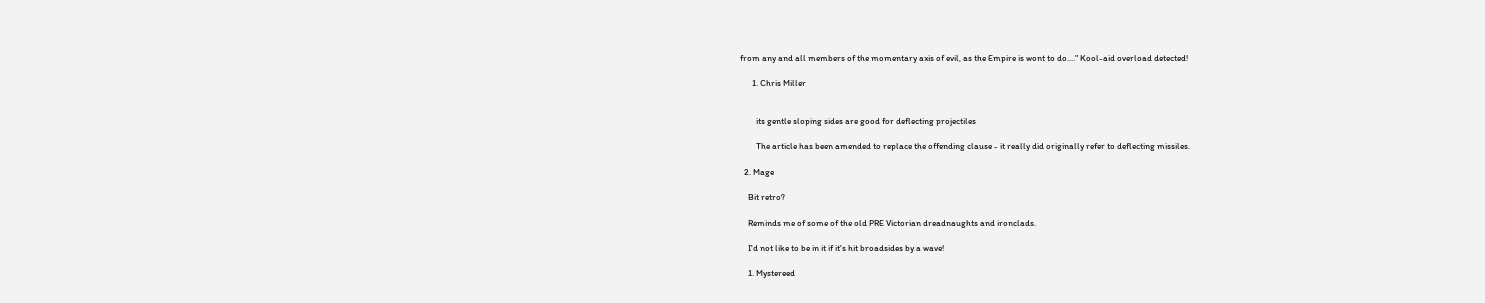from any and all members of the momentary axis of evil, as the Empire is wont to do...." Kool-aid overload detected!

      1. Chris Miller


        its gentle sloping sides are good for deflecting projectiles

        The article has been amended to replace the offending clause - it really did originally refer to deflecting missiles.

  2. Mage

    Bit retro?

    Reminds me of some of the old PRE Victorian dreadnaughts and ironclads.

    I'd not like to be in it if it's hit broadsides by a wave!

    1. Mystereed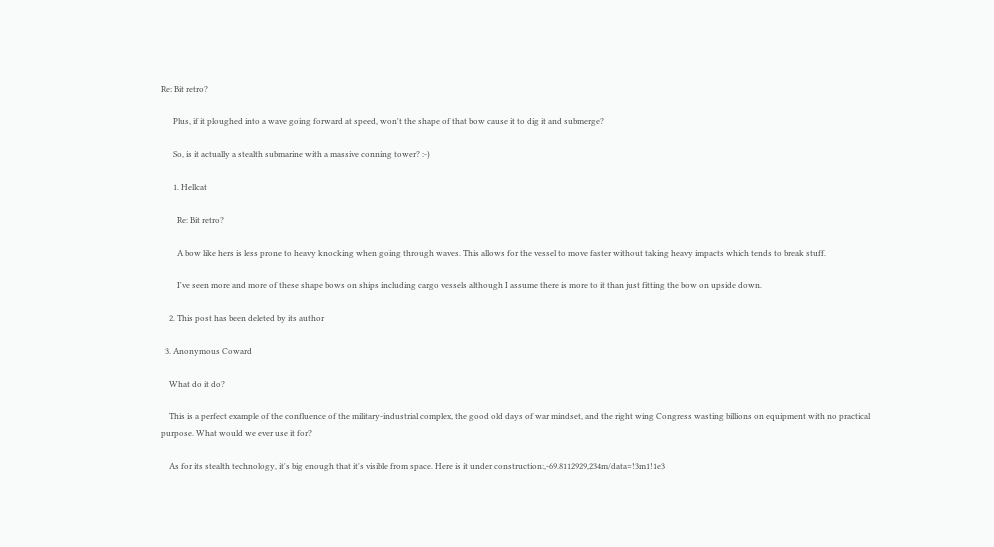Re: Bit retro?

      Plus, if it ploughed into a wave going forward at speed, won't the shape of that bow cause it to dig it and submerge?

      So, is it actually a stealth submarine with a massive conning tower? :-)

      1. Hellcat

        Re: Bit retro?

        A bow like hers is less prone to heavy knocking when going through waves. This allows for the vessel to move faster without taking heavy impacts which tends to break stuff.

        I've seen more and more of these shape bows on ships including cargo vessels although I assume there is more to it than just fitting the bow on upside down.

    2. This post has been deleted by its author

  3. Anonymous Coward

    What do it do?

    This is a perfect example of the confluence of the military-industrial complex, the good old days of war mindset, and the right wing Congress wasting billions on equipment with no practical purpose. What would we ever use it for?

    As for its stealth technology, it's big enough that it's visible from space. Here is it under construction:,-69.8112929,234m/data=!3m1!1e3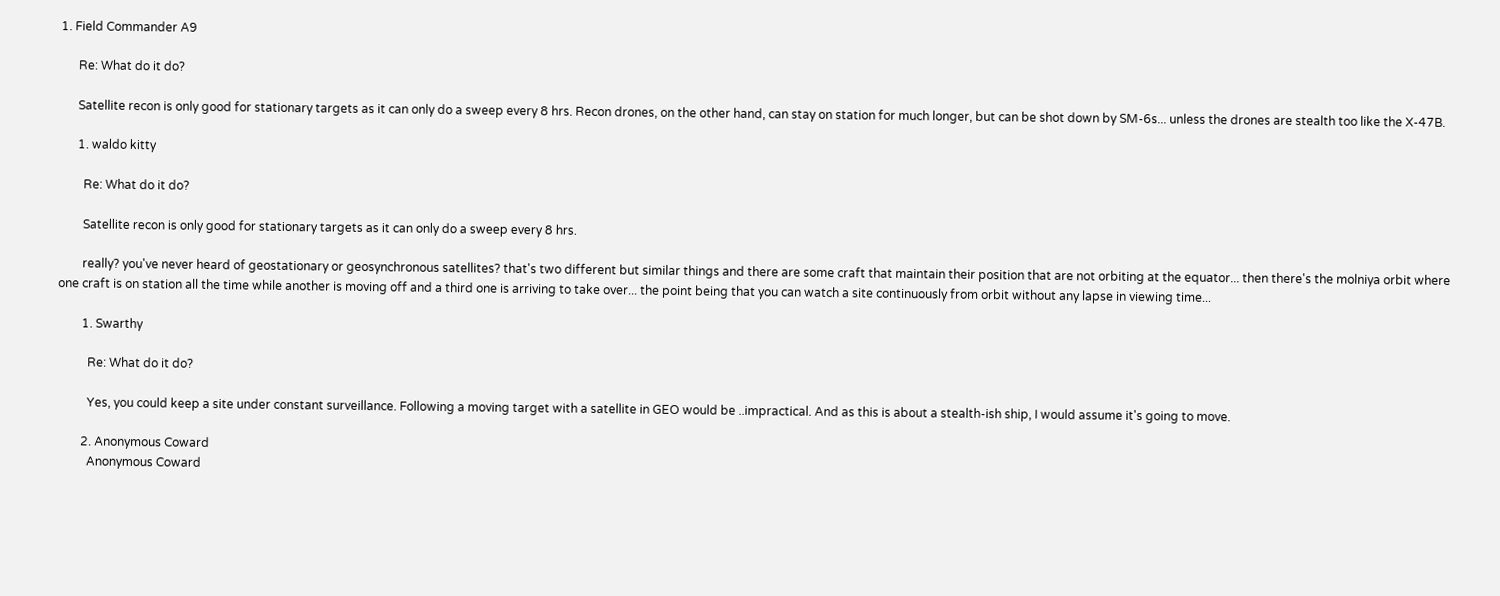1. Field Commander A9

      Re: What do it do?

      Satellite recon is only good for stationary targets as it can only do a sweep every 8 hrs. Recon drones, on the other hand, can stay on station for much longer, but can be shot down by SM-6s... unless the drones are stealth too like the X-47B.

      1. waldo kitty

        Re: What do it do?

        Satellite recon is only good for stationary targets as it can only do a sweep every 8 hrs.

        really? you've never heard of geostationary or geosynchronous satellites? that's two different but similar things and there are some craft that maintain their position that are not orbiting at the equator... then there's the molniya orbit where one craft is on station all the time while another is moving off and a third one is arriving to take over... the point being that you can watch a site continuously from orbit without any lapse in viewing time...

        1. Swarthy

          Re: What do it do?

          Yes, you could keep a site under constant surveillance. Following a moving target with a satellite in GEO would be ..impractical. And as this is about a stealth-ish ship, I would assume it's going to move.

        2. Anonymous Coward
          Anonymous Coward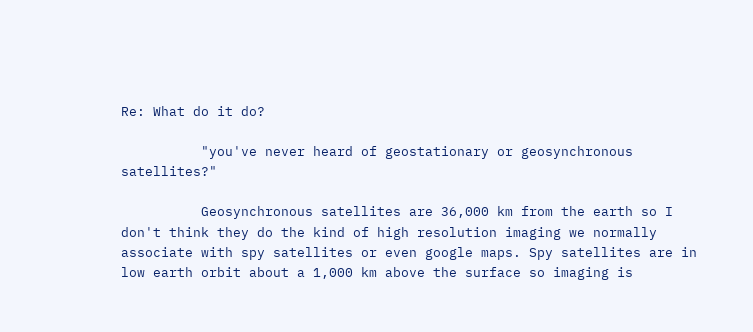Re: What do it do?

          "you've never heard of geostationary or geosynchronous satellites?"

          Geosynchronous satellites are 36,000 km from the earth so I don't think they do the kind of high resolution imaging we normally associate with spy satellites or even google maps. Spy satellites are in low earth orbit about a 1,000 km above the surface so imaging is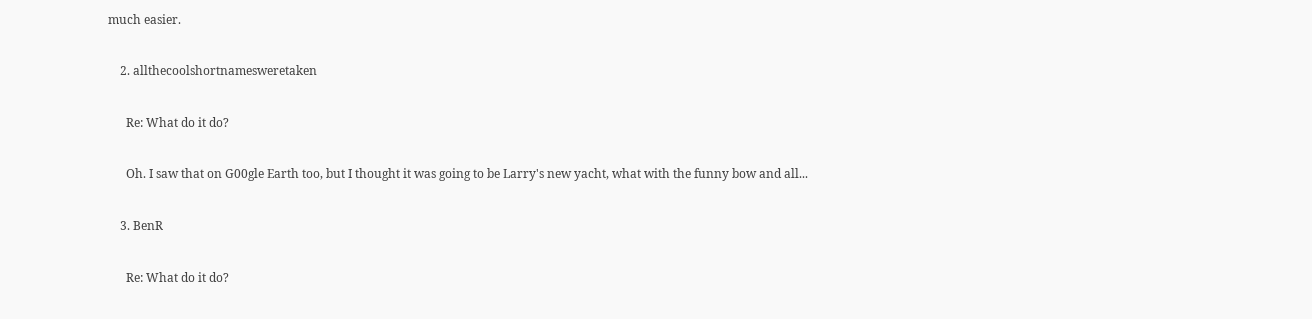much easier.

    2. allthecoolshortnamesweretaken

      Re: What do it do?

      Oh. I saw that on G00gle Earth too, but I thought it was going to be Larry's new yacht, what with the funny bow and all...

    3. BenR

      Re: What do it do?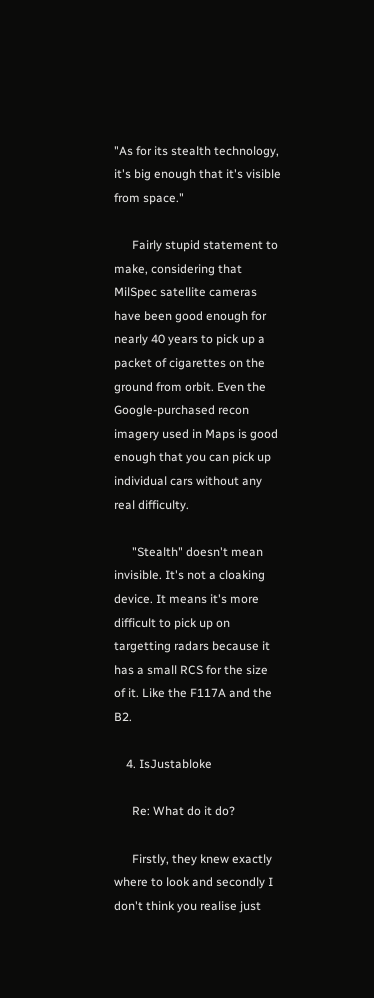"As for its stealth technology, it's big enough that it's visible from space."

      Fairly stupid statement to make, considering that MilSpec satellite cameras have been good enough for nearly 40 years to pick up a packet of cigarettes on the ground from orbit. Even the Google-purchased recon imagery used in Maps is good enough that you can pick up individual cars without any real difficulty.

      "Stealth" doesn't mean invisible. It's not a cloaking device. It means it's more difficult to pick up on targetting radars because it has a small RCS for the size of it. Like the F117A and the B2.

    4. IsJustabloke

      Re: What do it do?

      Firstly, they knew exactly where to look and secondly I don't think you realise just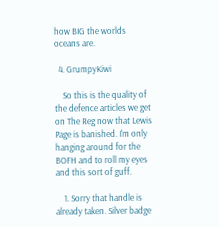how BIG the worlds oceans are.

  4. GrumpyKiwi

    So this is the quality of the defence articles we get on The Reg now that Lewis Page is banished. I'm only hanging around for the BOFH and to roll my eyes and this sort of guff.

    1. Sorry that handle is already taken. Silver badge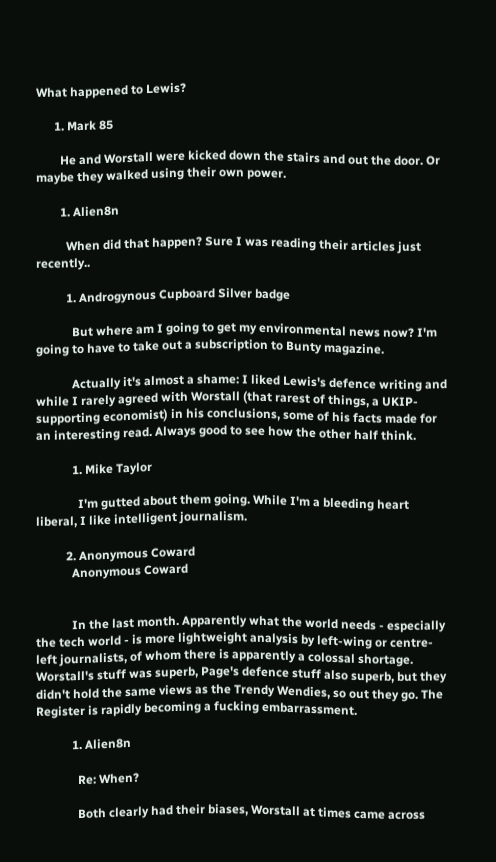What happened to Lewis?

      1. Mark 85

        He and Worstall were kicked down the stairs and out the door. Or maybe they walked using their own power.

        1. Alien8n

          When did that happen? Sure I was reading their articles just recently..

          1. Androgynous Cupboard Silver badge

            But where am I going to get my environmental news now? I'm going to have to take out a subscription to Bunty magazine.

            Actually it's almost a shame: I liked Lewis's defence writing and while I rarely agreed with Worstall (that rarest of things, a UKIP-supporting economist) in his conclusions, some of his facts made for an interesting read. Always good to see how the other half think.

            1. Mike Taylor

              I'm gutted about them going. While I'm a bleeding heart liberal, I like intelligent journalism.

          2. Anonymous Coward
            Anonymous Coward


            In the last month. Apparently what the world needs - especially the tech world - is more lightweight analysis by left-wing or centre-left journalists, of whom there is apparently a colossal shortage. Worstall's stuff was superb, Page's defence stuff also superb, but they didn't hold the same views as the Trendy Wendies, so out they go. The Register is rapidly becoming a fucking embarrassment.

            1. Alien8n

              Re: When?

              Both clearly had their biases, Worstall at times came across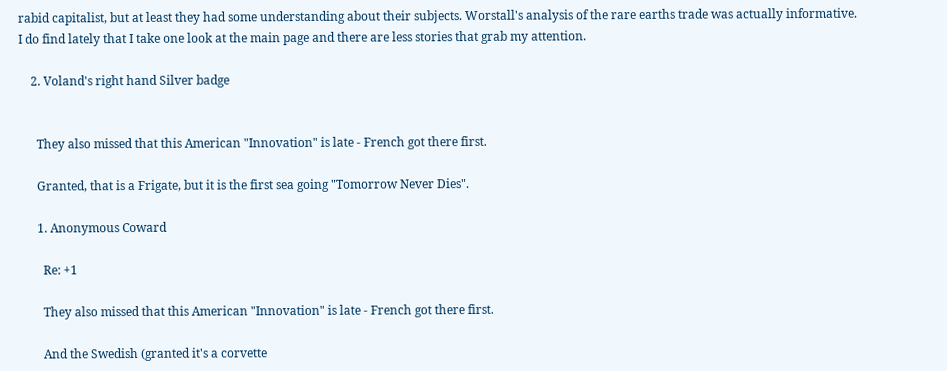rabid capitalist, but at least they had some understanding about their subjects. Worstall's analysis of the rare earths trade was actually informative. I do find lately that I take one look at the main page and there are less stories that grab my attention.

    2. Voland's right hand Silver badge


      They also missed that this American "Innovation" is late - French got there first.

      Granted, that is a Frigate, but it is the first sea going "Tomorrow Never Dies".

      1. Anonymous Coward

        Re: +1

        They also missed that this American "Innovation" is late - French got there first.

        And the Swedish (granted it's a corvette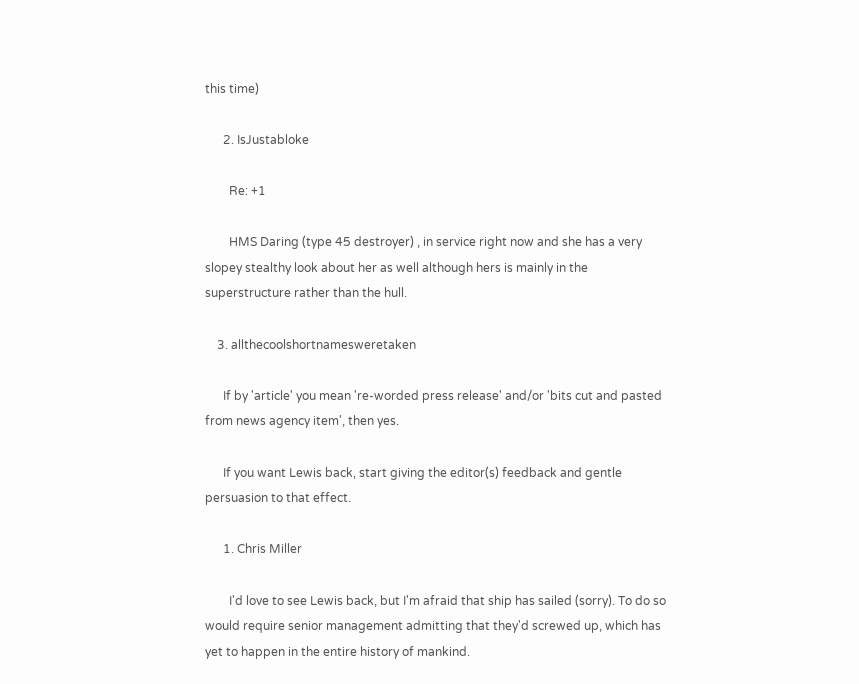this time)

      2. IsJustabloke

        Re: +1

        HMS Daring (type 45 destroyer) , in service right now and she has a very slopey stealthy look about her as well although hers is mainly in the superstructure rather than the hull.

    3. allthecoolshortnamesweretaken

      If by 'article' you mean 're-worded press release' and/or 'bits cut and pasted from news agency item', then yes.

      If you want Lewis back, start giving the editor(s) feedback and gentle persuasion to that effect.

      1. Chris Miller

        I'd love to see Lewis back, but I'm afraid that ship has sailed (sorry). To do so would require senior management admitting that they'd screwed up, which has yet to happen in the entire history of mankind.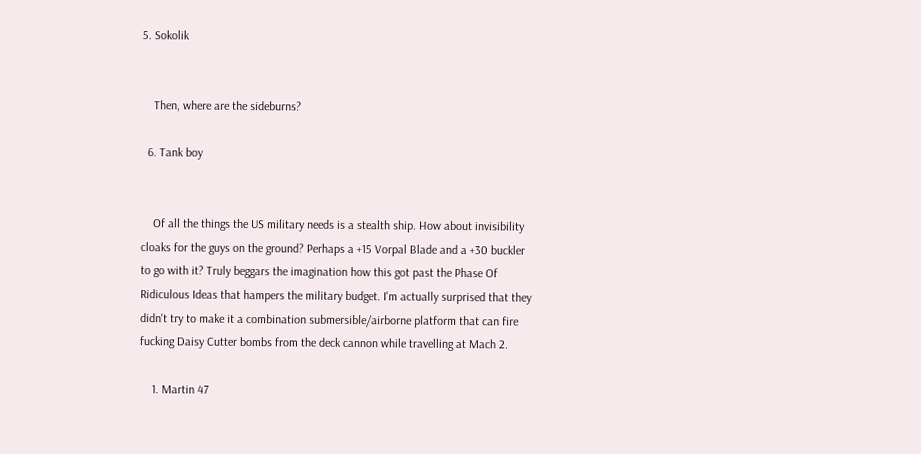5. Sokolik


    Then, where are the sideburns?

  6. Tank boy


    Of all the things the US military needs is a stealth ship. How about invisibility cloaks for the guys on the ground? Perhaps a +15 Vorpal Blade and a +30 buckler to go with it? Truly beggars the imagination how this got past the Phase Of Ridiculous Ideas that hampers the military budget. I'm actually surprised that they didn't try to make it a combination submersible/airborne platform that can fire fucking Daisy Cutter bombs from the deck cannon while travelling at Mach 2.

    1. Martin 47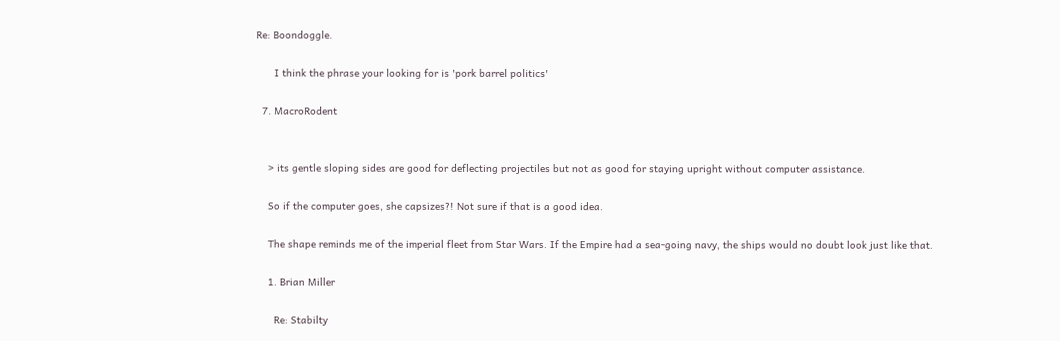Re: Boondoggle.

      I think the phrase your looking for is 'pork barrel politics'

  7. MacroRodent


    > its gentle sloping sides are good for deflecting projectiles but not as good for staying upright without computer assistance.

    So if the computer goes, she capsizes?! Not sure if that is a good idea.

    The shape reminds me of the imperial fleet from Star Wars. If the Empire had a sea-going navy, the ships would no doubt look just like that.

    1. Brian Miller

      Re: Stabilty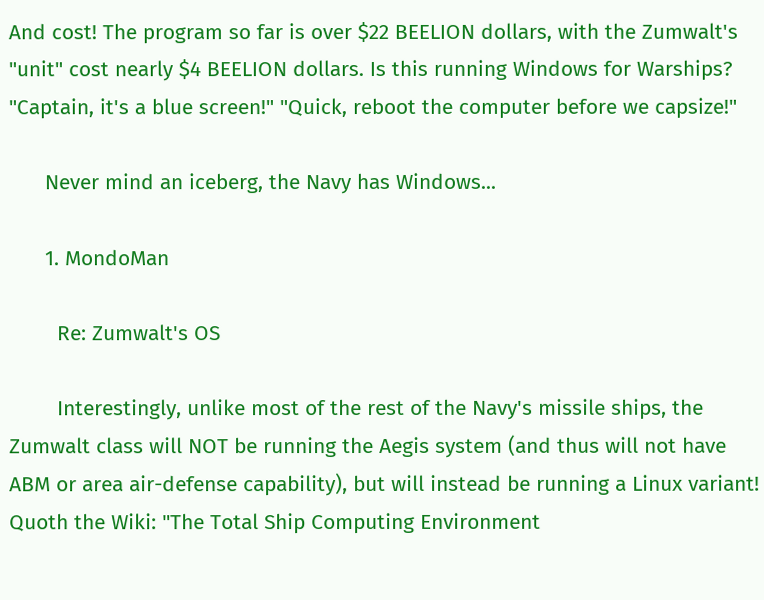And cost! The program so far is over $22 BEELION dollars, with the Zumwalt's "unit" cost nearly $4 BEELION dollars. Is this running Windows for Warships? "Captain, it's a blue screen!" "Quick, reboot the computer before we capsize!"

      Never mind an iceberg, the Navy has Windows...

      1. MondoMan

        Re: Zumwalt's OS

        Interestingly, unlike most of the rest of the Navy's missile ships, the Zumwalt class will NOT be running the Aegis system (and thus will not have ABM or area air-defense capability), but will instead be running a Linux variant! Quoth the Wiki: "The Total Ship Computing Environment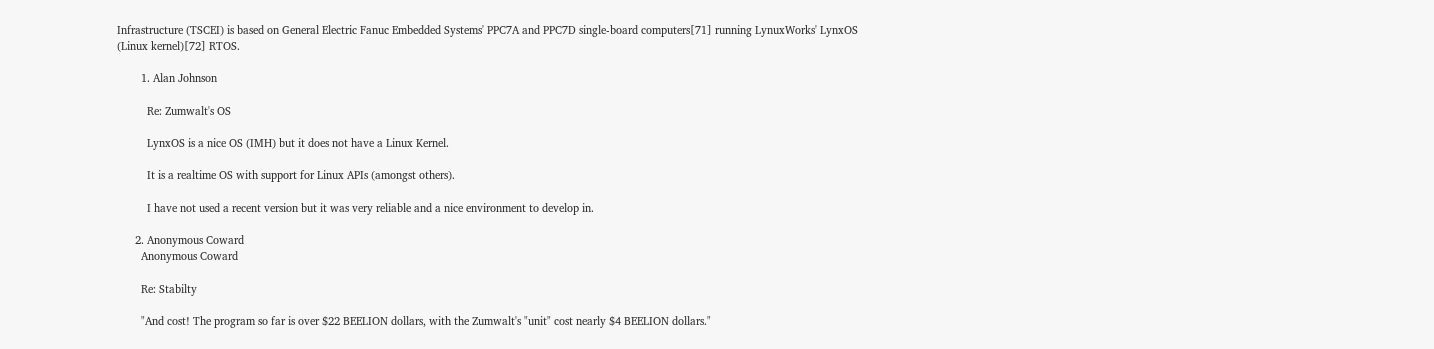Infrastructure (TSCEI) is based on General Electric Fanuc Embedded Systems' PPC7A and PPC7D single-board computers[71] running LynuxWorks' LynxOS (Linux kernel)[72] RTOS.

        1. Alan Johnson

          Re: Zumwalt's OS

          LynxOS is a nice OS (IMH) but it does not have a Linux Kernel.

          It is a realtime OS with support for Linux APIs (amongst others).

          I have not used a recent version but it was very reliable and a nice environment to develop in.

      2. Anonymous Coward
        Anonymous Coward

        Re: Stabilty

        "And cost! The program so far is over $22 BEELION dollars, with the Zumwalt's "unit" cost nearly $4 BEELION dollars."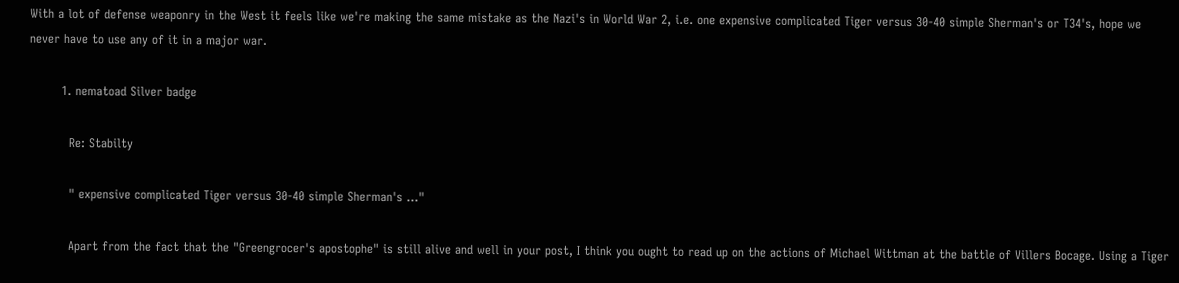With a lot of defense weaponry in the West it feels like we're making the same mistake as the Nazi's in World War 2, i.e. one expensive complicated Tiger versus 30-40 simple Sherman's or T34's, hope we never have to use any of it in a major war.

        1. nematoad Silver badge

          Re: Stabilty

          " expensive complicated Tiger versus 30-40 simple Sherman's ..."

          Apart from the fact that the "Greengrocer's apostophe" is still alive and well in your post, I think you ought to read up on the actions of Michael Wittman at the battle of Villers Bocage. Using a Tiger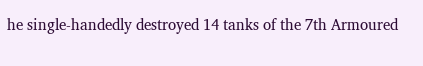he single-handedly destroyed 14 tanks of the 7th Armoured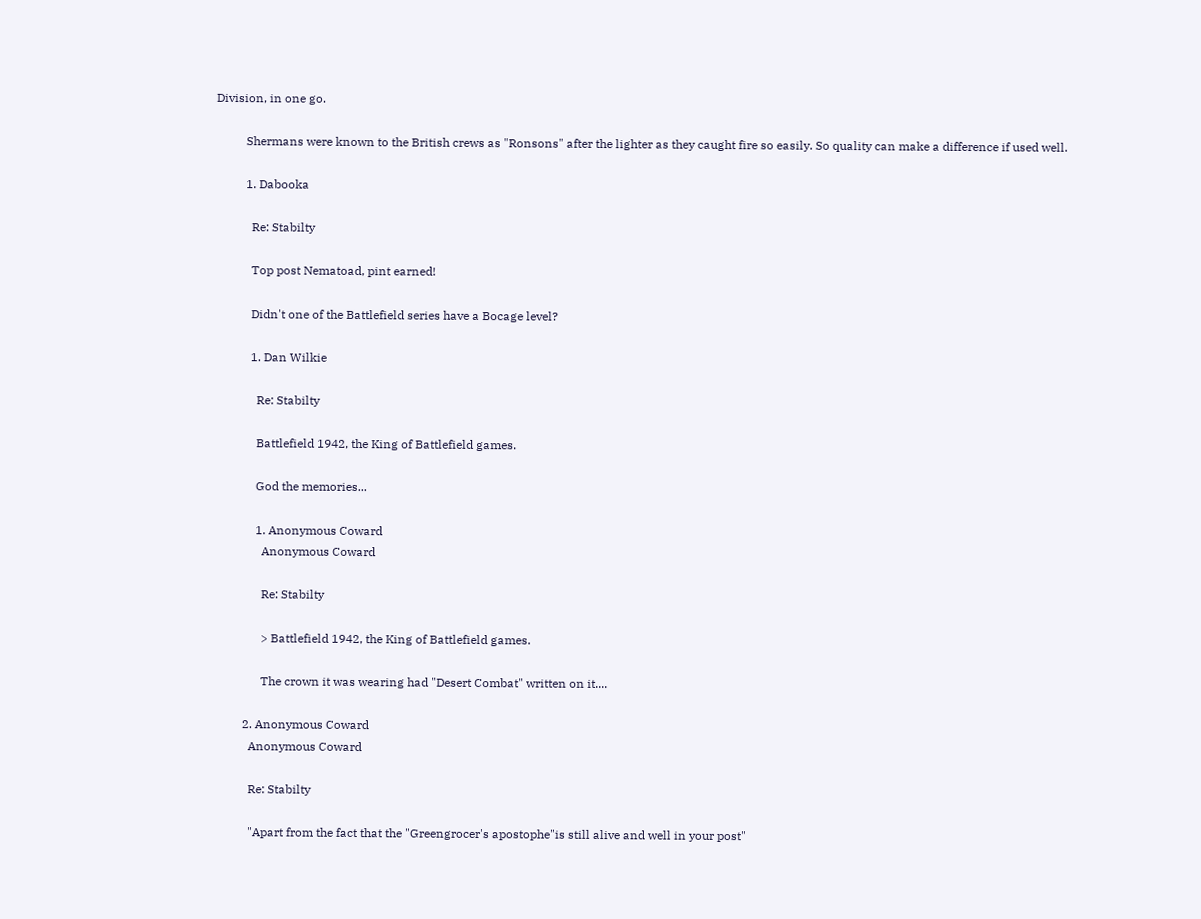Division, in one go.

          Shermans were known to the British crews as "Ronsons" after the lighter as they caught fire so easily. So quality can make a difference if used well.

          1. Dabooka

            Re: Stabilty

            Top post Nematoad, pint earned!

            Didn't one of the Battlefield series have a Bocage level?

            1. Dan Wilkie

              Re: Stabilty

              Battlefield 1942, the King of Battlefield games.

              God the memories...

              1. Anonymous Coward
                Anonymous Coward

                Re: Stabilty

                > Battlefield 1942, the King of Battlefield games.

                The crown it was wearing had "Desert Combat" written on it....

          2. Anonymous Coward
            Anonymous Coward

            Re: Stabilty

            "Apart from the fact that the "Greengrocer's apostophe"is still alive and well in your post"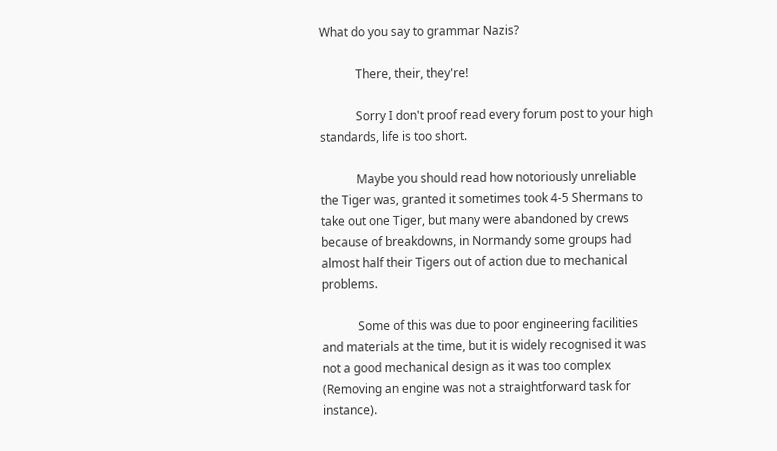What do you say to grammar Nazis?

            There, their, they're!

            Sorry I don't proof read every forum post to your high standards, life is too short.

            Maybe you should read how notoriously unreliable the Tiger was, granted it sometimes took 4-5 Shermans to take out one Tiger, but many were abandoned by crews because of breakdowns, in Normandy some groups had almost half their Tigers out of action due to mechanical problems.

            Some of this was due to poor engineering facilities and materials at the time, but it is widely recognised it was not a good mechanical design as it was too complex (Removing an engine was not a straightforward task for instance).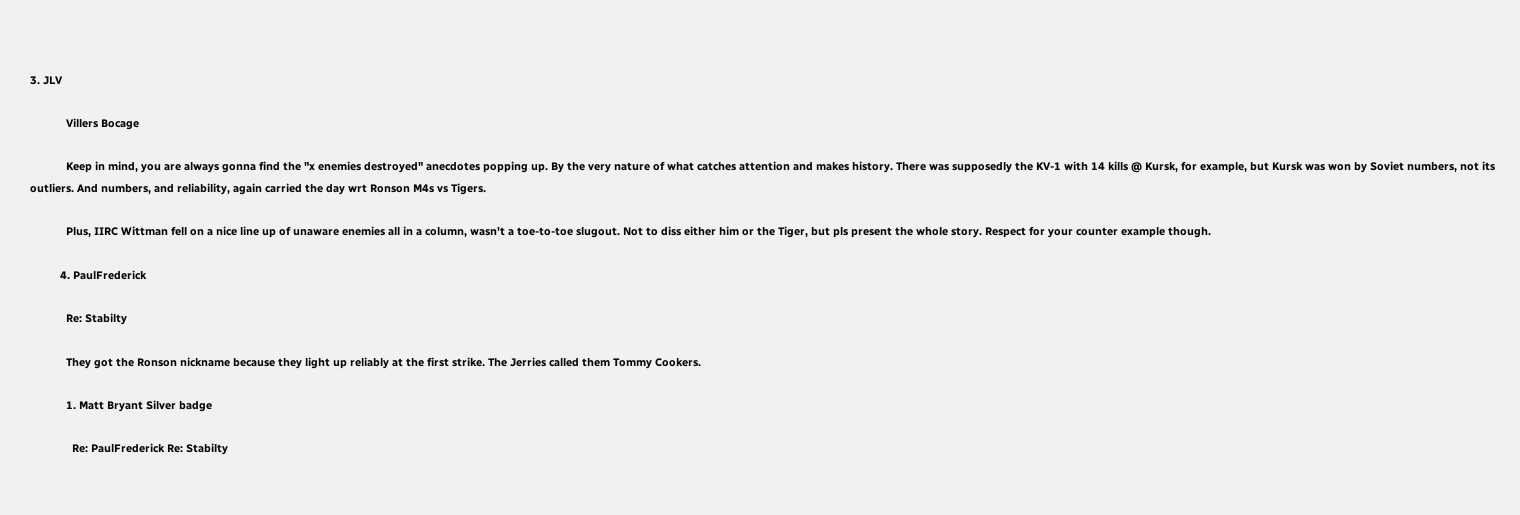3. JLV

            Villers Bocage

            Keep in mind, you are always gonna find the "x enemies destroyed" anecdotes popping up. By the very nature of what catches attention and makes history. There was supposedly the KV-1 with 14 kills @ Kursk, for example, but Kursk was won by Soviet numbers, not its outliers. And numbers, and reliability, again carried the day wrt Ronson M4s vs Tigers.

            Plus, IIRC Wittman fell on a nice line up of unaware enemies all in a column, wasn't a toe-to-toe slugout. Not to diss either him or the Tiger, but pls present the whole story. Respect for your counter example though.

          4. PaulFrederick

            Re: Stabilty

            They got the Ronson nickname because they light up reliably at the first strike. The Jerries called them Tommy Cookers.

            1. Matt Bryant Silver badge

              Re: PaulFrederick Re: Stabilty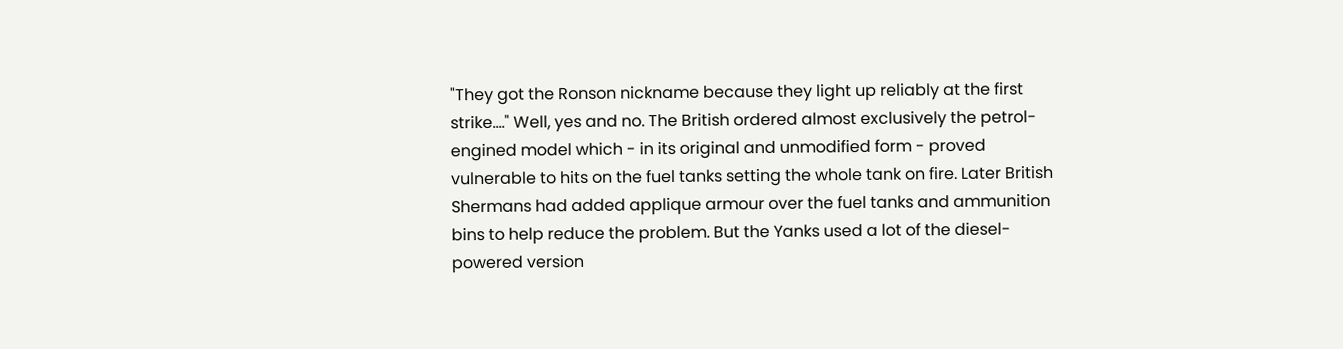"They got the Ronson nickname because they light up reliably at the first strike...." Well, yes and no. The British ordered almost exclusively the petrol-engined model which - in its original and unmodified form - proved vulnerable to hits on the fuel tanks setting the whole tank on fire. Later British Shermans had added applique armour over the fuel tanks and ammunition bins to help reduce the problem. But the Yanks used a lot of the diesel-powered version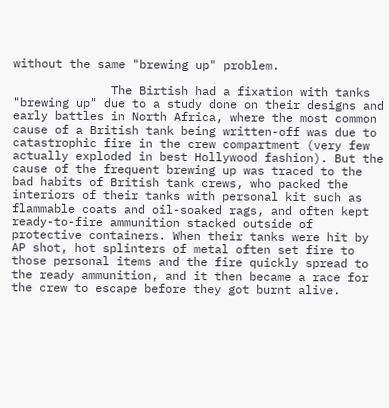without the same "brewing up" problem.

              The Birtish had a fixation with tanks "brewing up" due to a study done on their designs and early battles in North Africa, where the most common cause of a British tank being written-off was due to catastrophic fire in the crew compartment (very few actually exploded in best Hollywood fashion). But the cause of the frequent brewing up was traced to the bad habits of British tank crews, who packed the interiors of their tanks with personal kit such as flammable coats and oil-soaked rags, and often kept ready-to-fire ammunition stacked outside of protective containers. When their tanks were hit by AP shot, hot splinters of metal often set fire to those personal items and the fire quickly spread to the ready ammunition, and it then became a race for the crew to escape before they got burnt alive.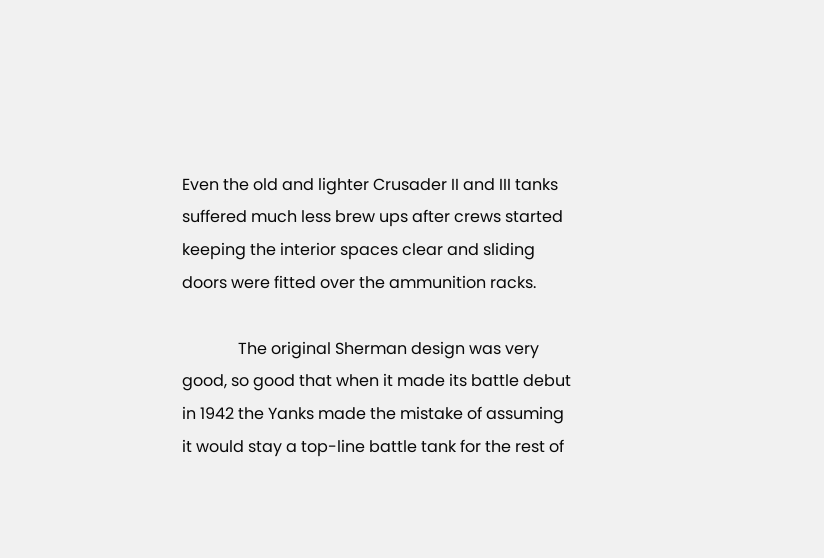Even the old and lighter Crusader II and III tanks suffered much less brew ups after crews started keeping the interior spaces clear and sliding doors were fitted over the ammunition racks.

              The original Sherman design was very good, so good that when it made its battle debut in 1942 the Yanks made the mistake of assuming it would stay a top-line battle tank for the rest of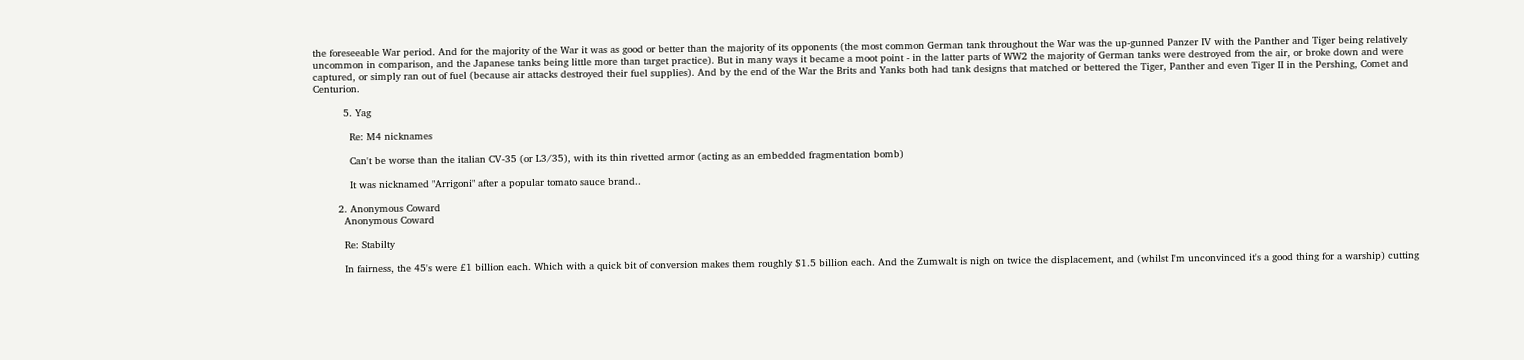the foreseeable War period. And for the majority of the War it was as good or better than the majority of its opponents (the most common German tank throughout the War was the up-gunned Panzer IV with the Panther and Tiger being relatively uncommon in comparison, and the Japanese tanks being little more than target practice). But in many ways it became a moot point - in the latter parts of WW2 the majority of German tanks were destroyed from the air, or broke down and were captured, or simply ran out of fuel (because air attacks destroyed their fuel supplies). And by the end of the War the Brits and Yanks both had tank designs that matched or bettered the Tiger, Panther and even Tiger II in the Pershing, Comet and Centurion.

          5. Yag

            Re: M4 nicknames

            Can't be worse than the italian CV-35 (or L3/35), with its thin rivetted armor (acting as an embedded fragmentation bomb)

            It was nicknamed "Arrigoni" after a popular tomato sauce brand..

        2. Anonymous Coward
          Anonymous Coward

          Re: Stabilty

          In fairness, the 45's were £1 billion each. Which with a quick bit of conversion makes them roughly $1.5 billion each. And the Zumwalt is nigh on twice the displacement, and (whilst I'm unconvinced it's a good thing for a warship) cutting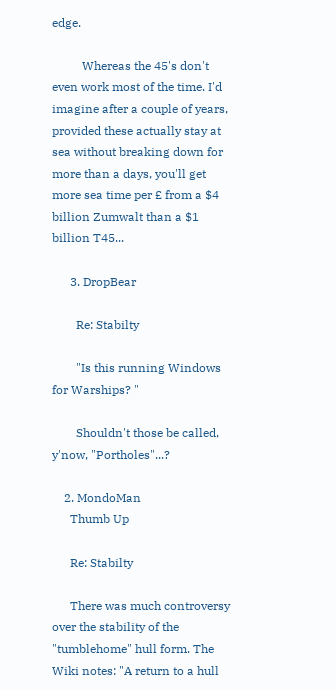edge.

          Whereas the 45's don't even work most of the time. I'd imagine after a couple of years, provided these actually stay at sea without breaking down for more than a days, you'll get more sea time per £ from a $4 billion Zumwalt than a $1 billion T45...

      3. DropBear

        Re: Stabilty

        "Is this running Windows for Warships? "

        Shouldn't those be called, y'now, "Portholes"...?

    2. MondoMan
      Thumb Up

      Re: Stabilty

      There was much controversy over the stability of the "tumblehome" hull form. The Wiki notes: "A return to a hull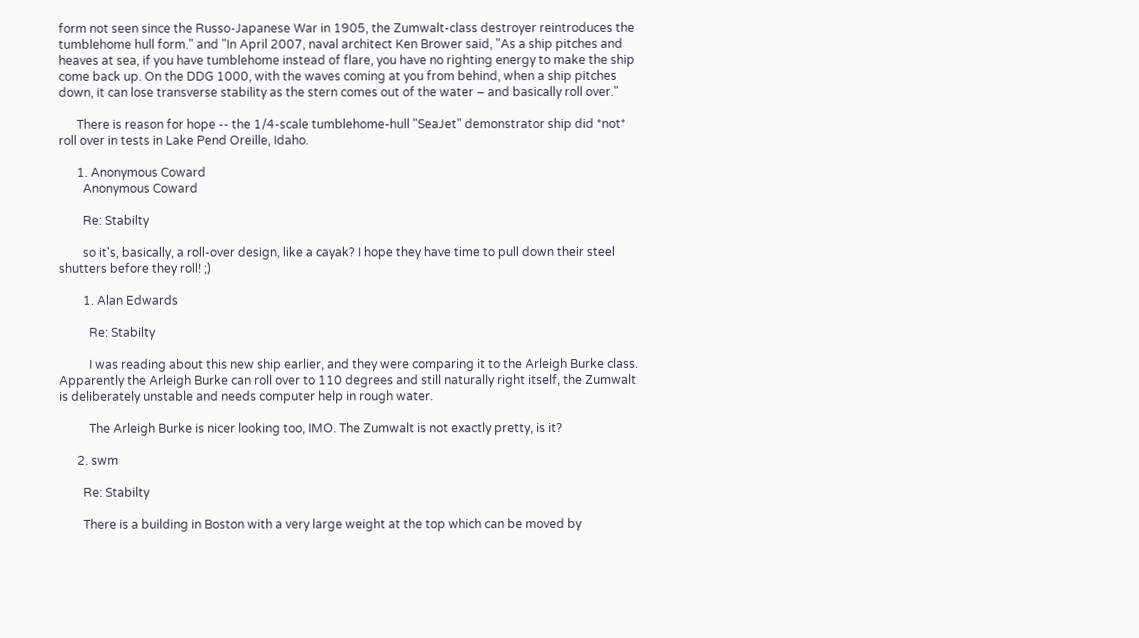form not seen since the Russo-Japanese War in 1905, the Zumwalt-class destroyer reintroduces the tumblehome hull form." and "In April 2007, naval architect Ken Brower said, "As a ship pitches and heaves at sea, if you have tumblehome instead of flare, you have no righting energy to make the ship come back up. On the DDG 1000, with the waves coming at you from behind, when a ship pitches down, it can lose transverse stability as the stern comes out of the water – and basically roll over."

      There is reason for hope -- the 1/4-scale tumblehome-hull "SeaJet" demonstrator ship did *not* roll over in tests in Lake Pend Oreille, Idaho.

      1. Anonymous Coward
        Anonymous Coward

        Re: Stabilty

        so it's, basically, a roll-over design, like a cayak? I hope they have time to pull down their steel shutters before they roll! ;)

        1. Alan Edwards

          Re: Stabilty

          I was reading about this new ship earlier, and they were comparing it to the Arleigh Burke class. Apparently the Arleigh Burke can roll over to 110 degrees and still naturally right itself, the Zumwalt is deliberately unstable and needs computer help in rough water.

          The Arleigh Burke is nicer looking too, IMO. The Zumwalt is not exactly pretty, is it?

      2. swm

        Re: Stabilty

        There is a building in Boston with a very large weight at the top which can be moved by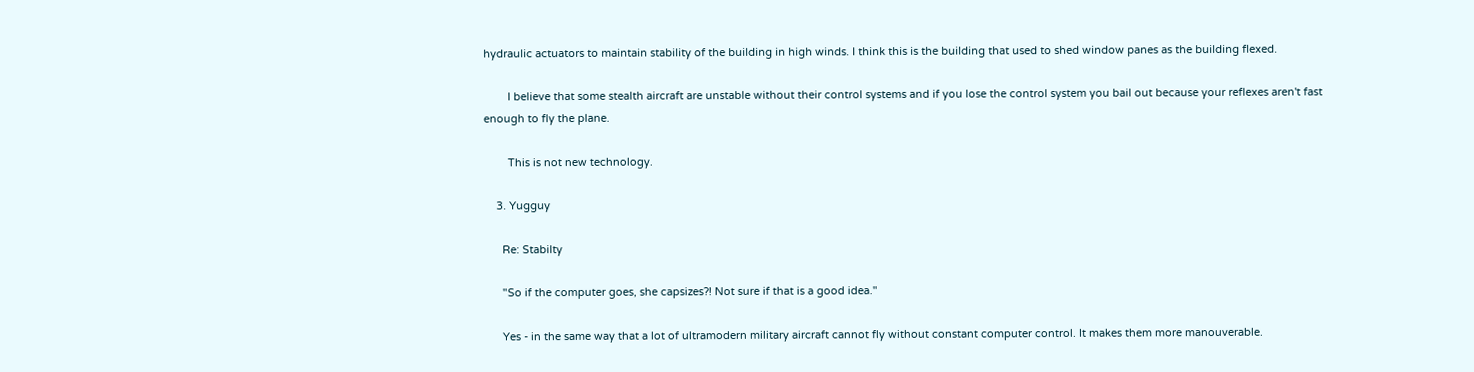hydraulic actuators to maintain stability of the building in high winds. I think this is the building that used to shed window panes as the building flexed.

        I believe that some stealth aircraft are unstable without their control systems and if you lose the control system you bail out because your reflexes aren't fast enough to fly the plane.

        This is not new technology.

    3. Yugguy

      Re: Stabilty

      "So if the computer goes, she capsizes?! Not sure if that is a good idea."

      Yes - in the same way that a lot of ultramodern military aircraft cannot fly without constant computer control. It makes them more manouverable.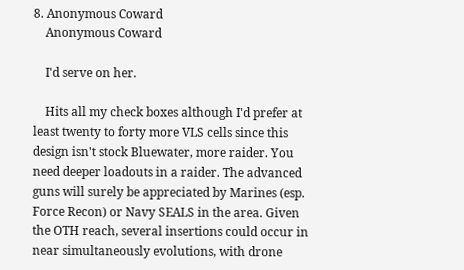8. Anonymous Coward
    Anonymous Coward

    I'd serve on her.

    Hits all my check boxes although I'd prefer at least twenty to forty more VLS cells since this design isn't stock Bluewater, more raider. You need deeper loadouts in a raider. The advanced guns will surely be appreciated by Marines (esp. Force Recon) or Navy SEALS in the area. Given the OTH reach, several insertions could occur in near simultaneously evolutions, with drone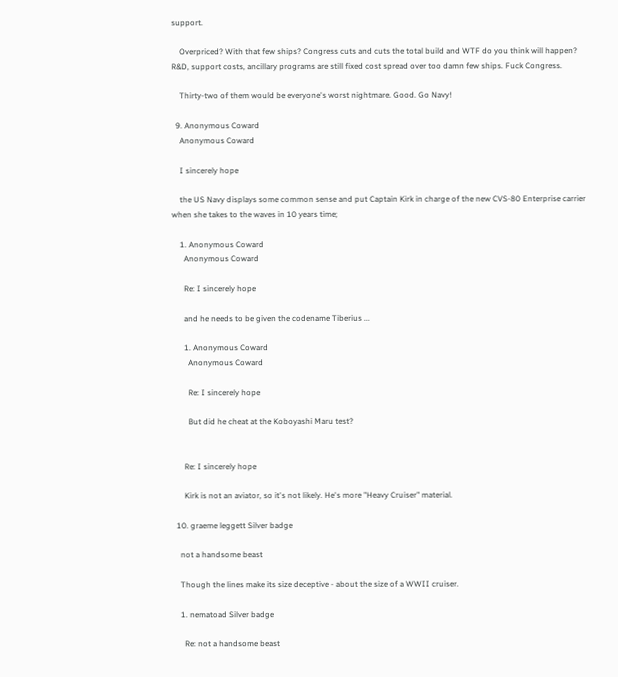support.

    Overpriced? With that few ships? Congress cuts and cuts the total build and WTF do you think will happen? R&D, support costs, ancillary programs are still fixed cost spread over too damn few ships. Fuck Congress.

    Thirty-two of them would be everyone's worst nightmare. Good. Go Navy!

  9. Anonymous Coward
    Anonymous Coward

    I sincerely hope

    the US Navy displays some common sense and put Captain Kirk in charge of the new CVS-80 Enterprise carrier when she takes to the waves in 10 years time;

    1. Anonymous Coward
      Anonymous Coward

      Re: I sincerely hope

      and he needs to be given the codename Tiberius ...

      1. Anonymous Coward
        Anonymous Coward

        Re: I sincerely hope

        But did he cheat at the Koboyashi Maru test?


      Re: I sincerely hope

      Kirk is not an aviator, so it's not likely. He's more "Heavy Cruiser" material.

  10. graeme leggett Silver badge

    not a handsome beast

    Though the lines make its size deceptive - about the size of a WWII cruiser.

    1. nematoad Silver badge

      Re: not a handsome beast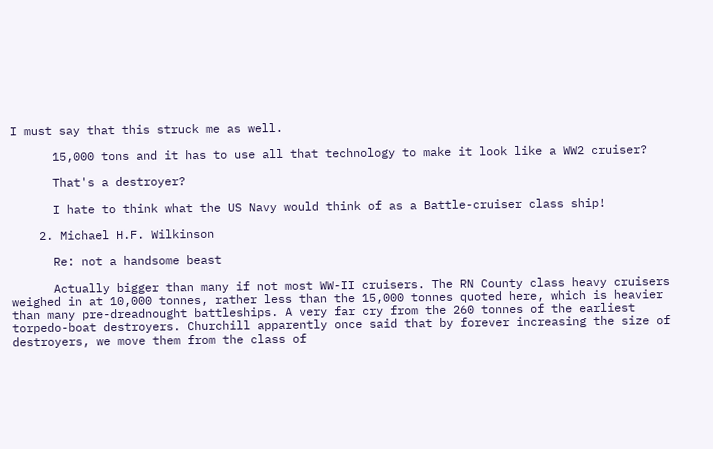I must say that this struck me as well.

      15,000 tons and it has to use all that technology to make it look like a WW2 cruiser?

      That's a destroyer?

      I hate to think what the US Navy would think of as a Battle-cruiser class ship!

    2. Michael H.F. Wilkinson

      Re: not a handsome beast

      Actually bigger than many if not most WW-II cruisers. The RN County class heavy cruisers weighed in at 10,000 tonnes, rather less than the 15,000 tonnes quoted here, which is heavier than many pre-dreadnought battleships. A very far cry from the 260 tonnes of the earliest torpedo-boat destroyers. Churchill apparently once said that by forever increasing the size of destroyers, we move them from the class of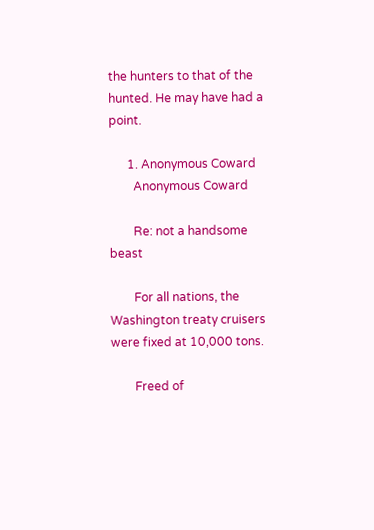the hunters to that of the hunted. He may have had a point.

      1. Anonymous Coward
        Anonymous Coward

        Re: not a handsome beast

        For all nations, the Washington treaty cruisers were fixed at 10,000 tons.

        Freed of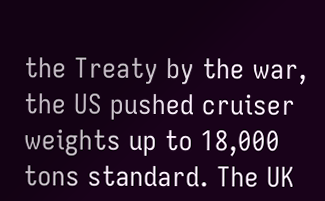the Treaty by the war, the US pushed cruiser weights up to 18,000 tons standard. The UK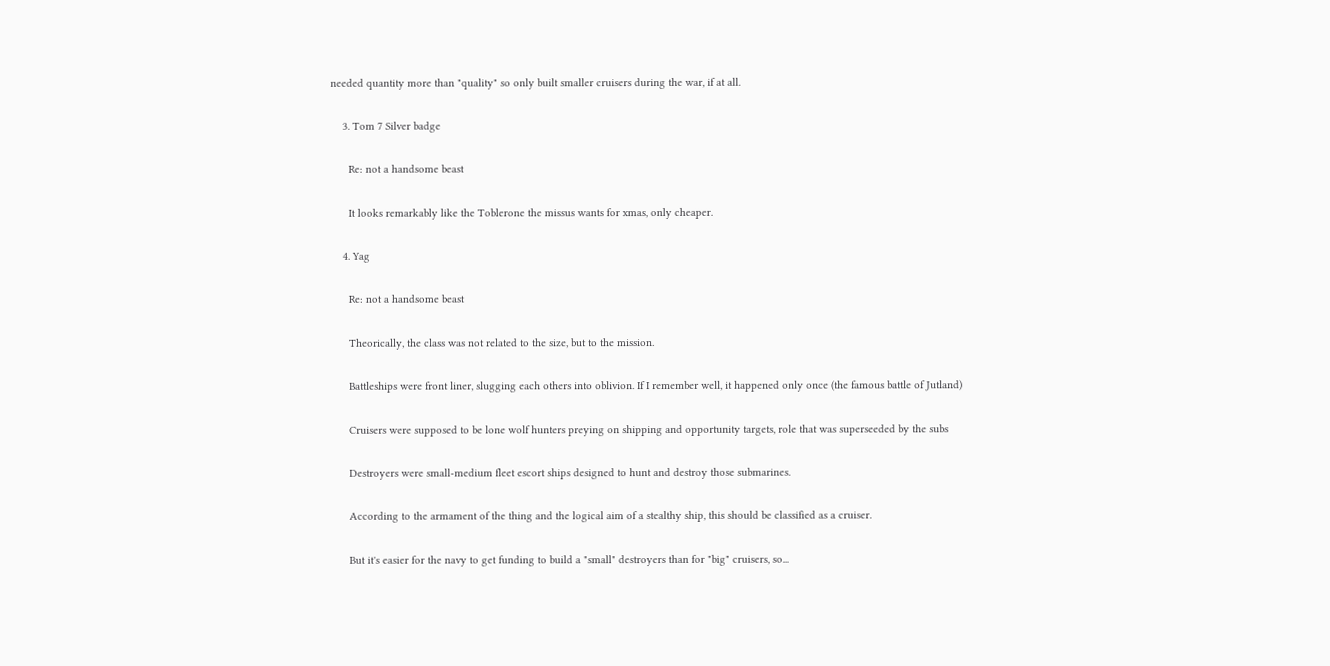needed quantity more than "quality" so only built smaller cruisers during the war, if at all.

    3. Tom 7 Silver badge

      Re: not a handsome beast

      It looks remarkably like the Toblerone the missus wants for xmas, only cheaper.

    4. Yag

      Re: not a handsome beast

      Theorically, the class was not related to the size, but to the mission.

      Battleships were front liner, slugging each others into oblivion. If I remember well, it happened only once (the famous battle of Jutland)

      Cruisers were supposed to be lone wolf hunters preying on shipping and opportunity targets, role that was superseeded by the subs

      Destroyers were small-medium fleet escort ships designed to hunt and destroy those submarines.

      According to the armament of the thing and the logical aim of a stealthy ship, this should be classified as a cruiser.

      But it's easier for the navy to get funding to build a "small" destroyers than for "big" cruisers, so...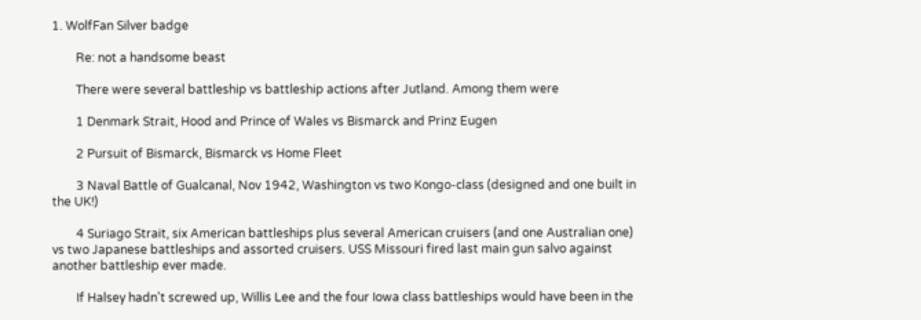1. WolfFan Silver badge

        Re: not a handsome beast

        There were several battleship vs battleship actions after Jutland. Among them were

        1 Denmark Strait, Hood and Prince of Wales vs Bismarck and Prinz Eugen

        2 Pursuit of Bismarck, Bismarck vs Home Fleet

        3 Naval Battle of Gualcanal, Nov 1942, Washington vs two Kongo-class (designed and one built in the UK!)

        4 Suriago Strait, six American battleships plus several American cruisers (and one Australian one) vs two Japanese battleships and assorted cruisers. USS Missouri fired last main gun salvo against another battleship ever made.

        If Halsey hadn't screwed up, Willis Lee and the four Iowa class battleships would have been in the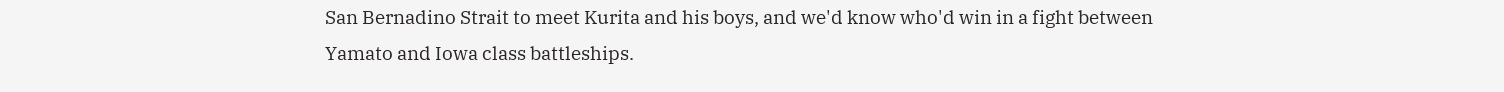San Bernadino Strait to meet Kurita and his boys, and we'd know who'd win in a fight between Yamato and Iowa class battleships.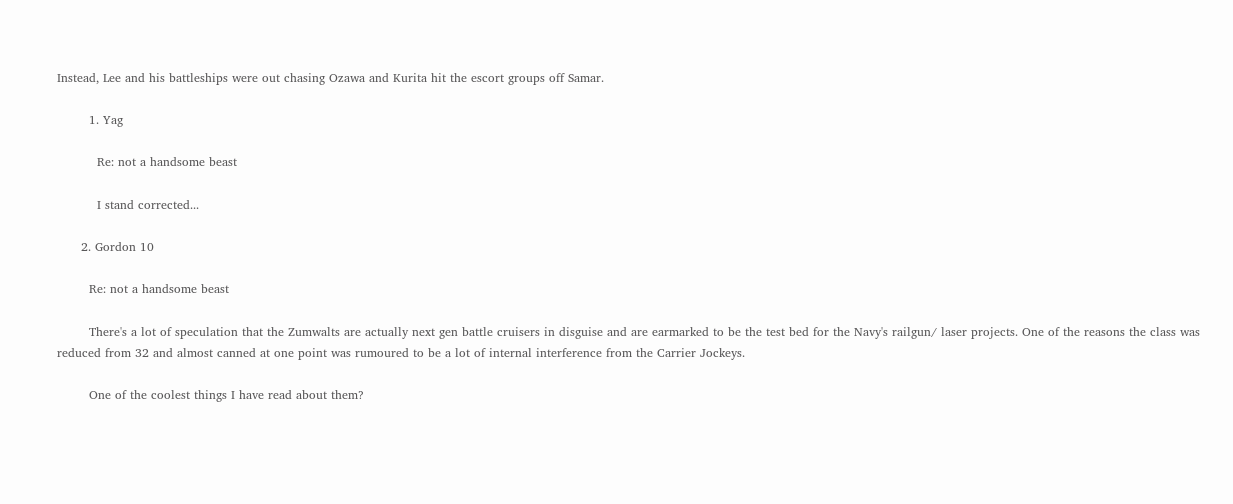Instead, Lee and his battleships were out chasing Ozawa and Kurita hit the escort groups off Samar.

        1. Yag

          Re: not a handsome beast

          I stand corrected...

      2. Gordon 10

        Re: not a handsome beast

        There's a lot of speculation that the Zumwalts are actually next gen battle cruisers in disguise and are earmarked to be the test bed for the Navy's railgun/ laser projects. One of the reasons the class was reduced from 32 and almost canned at one point was rumoured to be a lot of internal interference from the Carrier Jockeys.

        One of the coolest things I have read about them?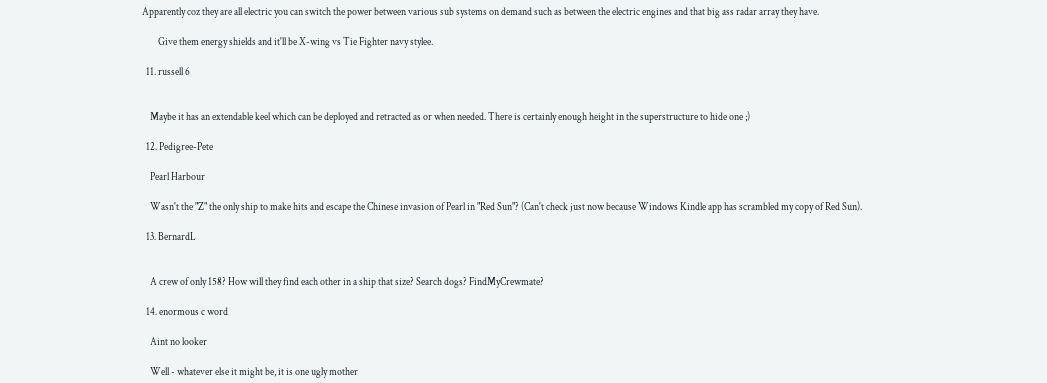Apparently coz they are all electric you can switch the power between various sub systems on demand such as between the electric engines and that big ass radar array they have.

        Give them energy shields and it'll be X-wing vs Tie Fighter navy stylee.

  11. russell 6


    Maybe it has an extendable keel which can be deployed and retracted as or when needed. There is certainly enough height in the superstructure to hide one ;)

  12. Pedigree-Pete

    Pearl Harbour

    Wasn't the "Z" the only ship to make hits and escape the Chinese invasion of Pearl in "Red Sun"? (Can't check just now because Windows Kindle app has scrambled my copy of Red Sun).

  13. BernardL


    A crew of only 158? How will they find each other in a ship that size? Search dogs? FindMyCrewmate?

  14. enormous c word

    Aint no looker

    Well - whatever else it might be, it is one ugly mother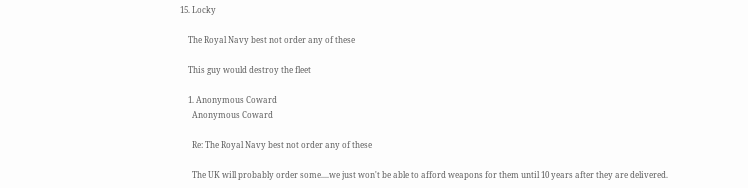15. Locky

    The Royal Navy best not order any of these

    This guy would destroy the fleet

    1. Anonymous Coward
      Anonymous Coward

      Re: The Royal Navy best not order any of these

      The UK will probably order some....we just won't be able to afford weapons for them until 10 years after they are delivered.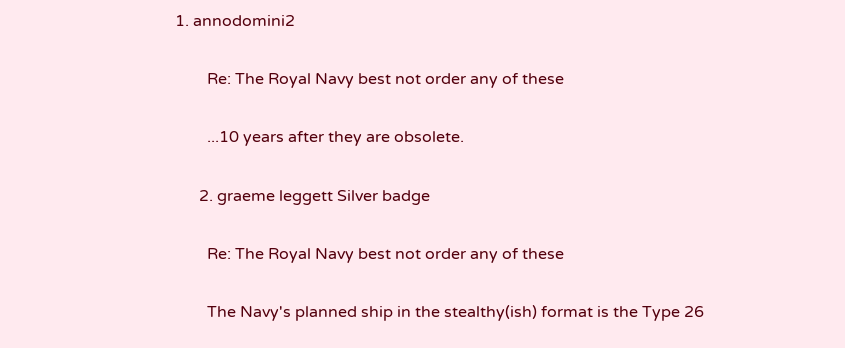1. annodomini2

        Re: The Royal Navy best not order any of these

        ...10 years after they are obsolete.

      2. graeme leggett Silver badge

        Re: The Royal Navy best not order any of these

        The Navy's planned ship in the stealthy(ish) format is the Type 26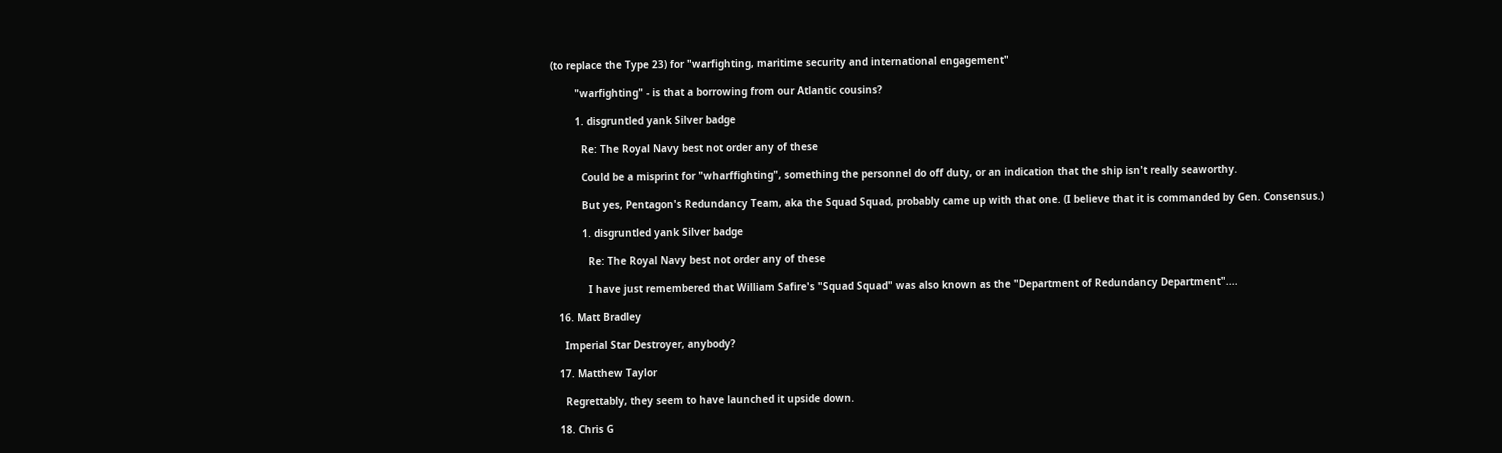(to replace the Type 23) for "warfighting, maritime security and international engagement"

        "warfighting" - is that a borrowing from our Atlantic cousins?

        1. disgruntled yank Silver badge

          Re: The Royal Navy best not order any of these

          Could be a misprint for "wharffighting", something the personnel do off duty, or an indication that the ship isn't really seaworthy.

          But yes, Pentagon's Redundancy Team, aka the Squad Squad, probably came up with that one. (I believe that it is commanded by Gen. Consensus.)

          1. disgruntled yank Silver badge

            Re: The Royal Navy best not order any of these

            I have just remembered that William Safire's "Squad Squad" was also known as the "Department of Redundancy Department"....

  16. Matt Bradley

    Imperial Star Destroyer, anybody?

  17. Matthew Taylor

    Regrettably, they seem to have launched it upside down.

  18. Chris G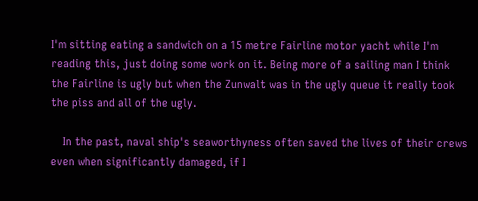I'm sitting eating a sandwich on a 15 metre Fairline motor yacht while I'm reading this, just doing some work on it. Being more of a sailing man I think the Fairline is ugly but when the Zunwalt was in the ugly queue it really took the piss and all of the ugly.

    In the past, naval ship's seaworthyness often saved the lives of their crews even when significantly damaged, if I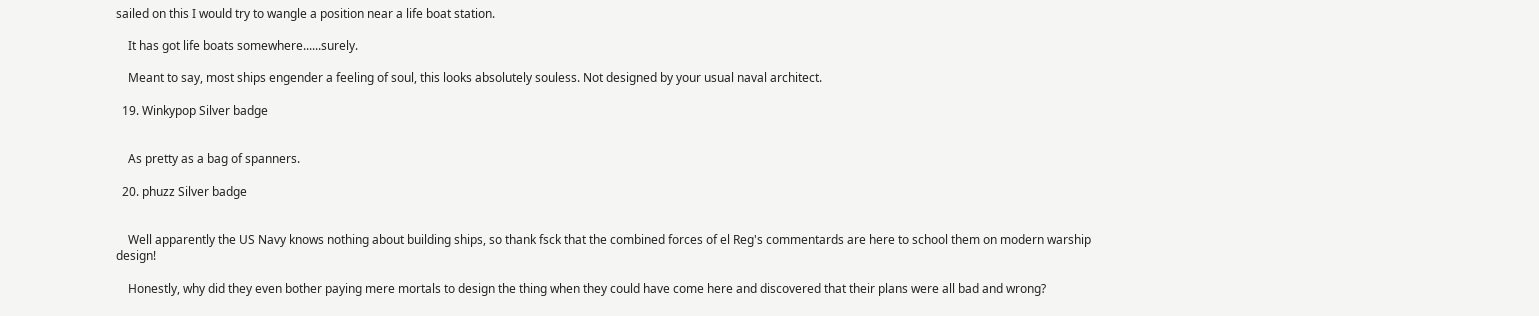sailed on this I would try to wangle a position near a life boat station.

    It has got life boats somewhere......surely.

    Meant to say, most ships engender a feeling of soul, this looks absolutely souless. Not designed by your usual naval architect.

  19. Winkypop Silver badge


    As pretty as a bag of spanners.

  20. phuzz Silver badge


    Well apparently the US Navy knows nothing about building ships, so thank fsck that the combined forces of el Reg's commentards are here to school them on modern warship design!

    Honestly, why did they even bother paying mere mortals to design the thing when they could have come here and discovered that their plans were all bad and wrong?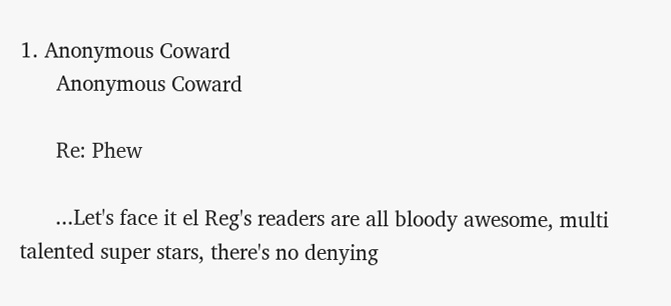1. Anonymous Coward
      Anonymous Coward

      Re: Phew

      ...Let's face it el Reg's readers are all bloody awesome, multi talented super stars, there's no denying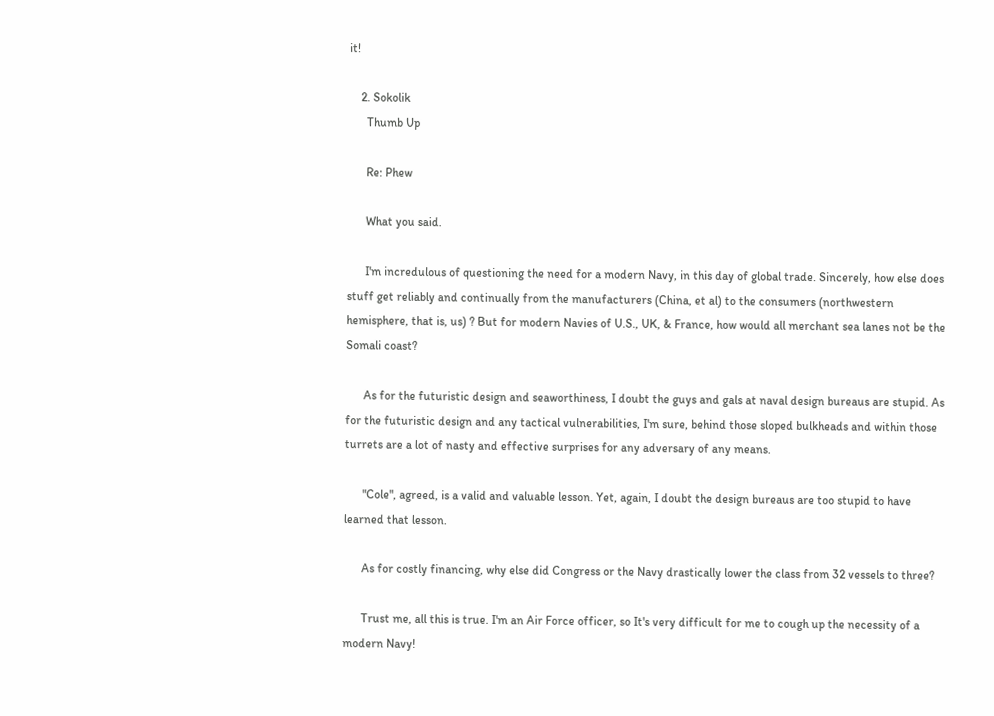it!

    2. Sokolik
      Thumb Up

      Re: Phew

      What you said.

      I'm incredulous of questioning the need for a modern Navy, in this day of global trade. Sincerely, how else does stuff get reliably and continually from the manufacturers (China, et al) to the consumers (northwestern hemisphere, that is, us) ? But for modern Navies of U.S., UK, & France, how would all merchant sea lanes not be the Somali coast?

      As for the futuristic design and seaworthiness, I doubt the guys and gals at naval design bureaus are stupid. As for the futuristic design and any tactical vulnerabilities, I'm sure, behind those sloped bulkheads and within those turrets are a lot of nasty and effective surprises for any adversary of any means.

      "Cole", agreed, is a valid and valuable lesson. Yet, again, I doubt the design bureaus are too stupid to have learned that lesson.

      As for costly financing, why else did Congress or the Navy drastically lower the class from 32 vessels to three?

      Trust me, all this is true. I'm an Air Force officer, so It's very difficult for me to cough up the necessity of a modern Navy!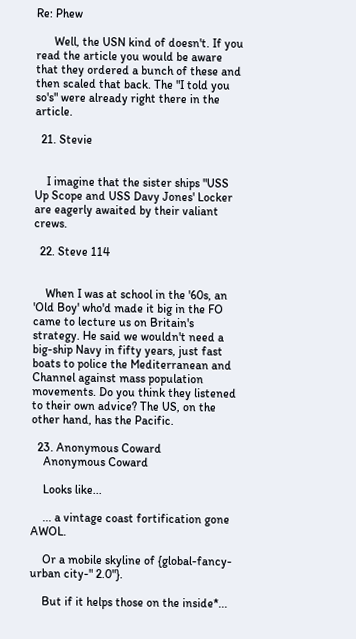Re: Phew

      Well, the USN kind of doesn't. If you read the article you would be aware that they ordered a bunch of these and then scaled that back. The "I told you so's" were already right there in the article.

  21. Stevie


    I imagine that the sister ships "USS Up Scope and USS Davy Jones' Locker are eagerly awaited by their valiant crews.

  22. Steve 114


    When I was at school in the '60s, an 'Old Boy' who'd made it big in the FO came to lecture us on Britain's strategy. He said we wouldn't need a big-ship Navy in fifty years, just fast boats to police the Mediterranean and Channel against mass population movements. Do you think they listened to their own advice? The US, on the other hand, has the Pacific.

  23. Anonymous Coward
    Anonymous Coward

    Looks like...

    ... a vintage coast fortification gone AWOL.

    Or a mobile skyline of {global-fancy-urban city-" 2.0"}.

    But if it helps those on the inside*...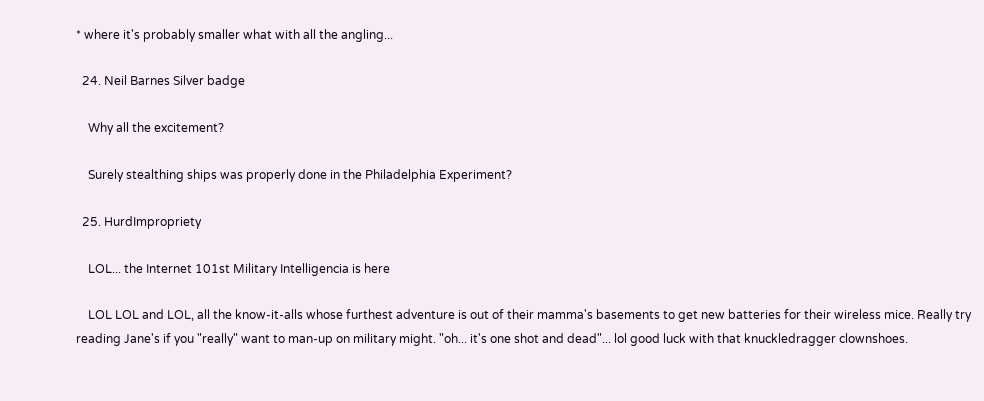* where it's probably smaller what with all the angling...

  24. Neil Barnes Silver badge

    Why all the excitement?

    Surely stealthing ships was properly done in the Philadelphia Experiment?

  25. HurdImpropriety

    LOL... the Internet 101st Military Intelligencia is here

    LOL LOL and LOL, all the know-it-alls whose furthest adventure is out of their mamma's basements to get new batteries for their wireless mice. Really try reading Jane's if you "really" want to man-up on military might. "oh... it's one shot and dead"... lol good luck with that knuckledragger clownshoes.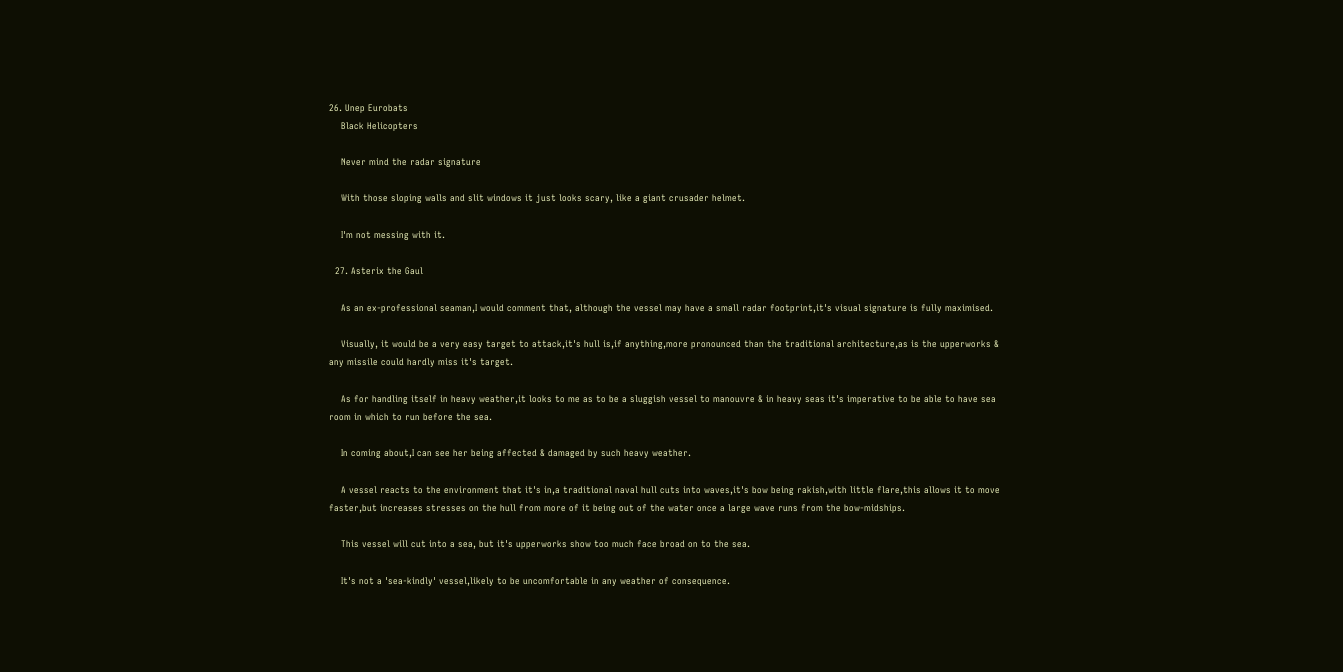26. Unep Eurobats
    Black Helicopters

    Never mind the radar signature

    With those sloping walls and slit windows it just looks scary, like a giant crusader helmet.

    I'm not messing with it.

  27. Asterix the Gaul

    As an ex-professional seaman,I would comment that, although the vessel may have a small radar footprint,it's visual signature is fully maximised.

    Visually, it would be a very easy target to attack,it's hull is,if anything,more pronounced than the traditional architecture,as is the upperworks & any missile could hardly miss it's target.

    As for handling itself in heavy weather,it looks to me as to be a sluggish vessel to manouvre & in heavy seas it's imperative to be able to have sea room in which to run before the sea.

    In coming about,I can see her being affected & damaged by such heavy weather.

    A vessel reacts to the environment that it's in,a traditional naval hull cuts into waves,it's bow being rakish,with little flare,this allows it to move faster,but increases stresses on the hull from more of it being out of the water once a large wave runs from the bow-midships.

    This vessel will cut into a sea, but it's upperworks show too much face broad on to the sea.

    It's not a 'sea-kindly' vessel,likely to be uncomfortable in any weather of consequence.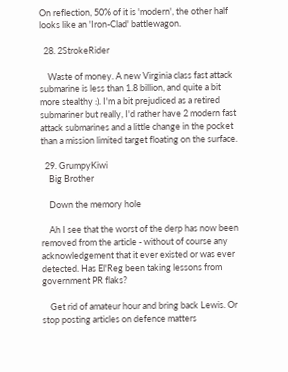On reflection, 50% of it is 'modern', the other half looks like an 'Iron-Clad' battlewagon.

  28. 2StrokeRider

    Waste of money. A new Virginia class fast attack submarine is less than 1.8 billion, and quite a bit more stealthy :). I'm a bit prejudiced as a retired submariner but really, I'd rather have 2 modern fast attack submarines and a little change in the pocket than a mission limited target floating on the surface.

  29. GrumpyKiwi
    Big Brother

    Down the memory hole

    Ah I see that the worst of the derp has now been removed from the article - without of course any acknowledgement that it ever existed or was ever detected. Has El'Reg been taking lessons from government PR flaks?

    Get rid of amateur hour and bring back Lewis. Or stop posting articles on defence matters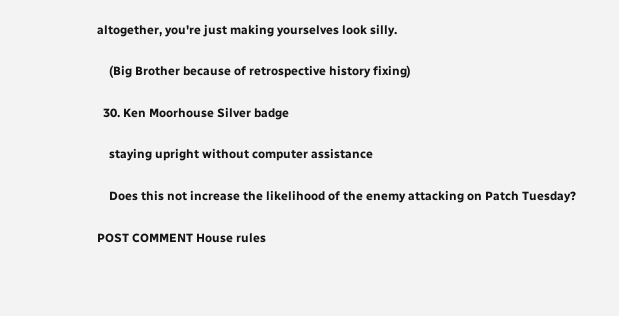altogether, you're just making yourselves look silly.

    (Big Brother because of retrospective history fixing)

  30. Ken Moorhouse Silver badge

    staying upright without computer assistance

    Does this not increase the likelihood of the enemy attacking on Patch Tuesday?

POST COMMENT House rules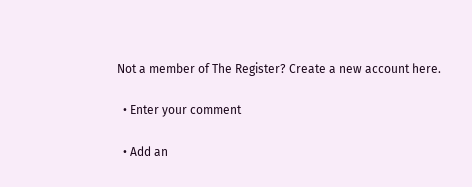Not a member of The Register? Create a new account here.

  • Enter your comment

  • Add an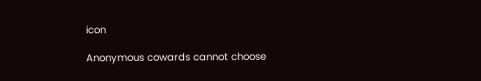icon

Anonymous cowards cannot choose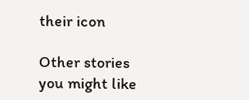their icon

Other stories you might like